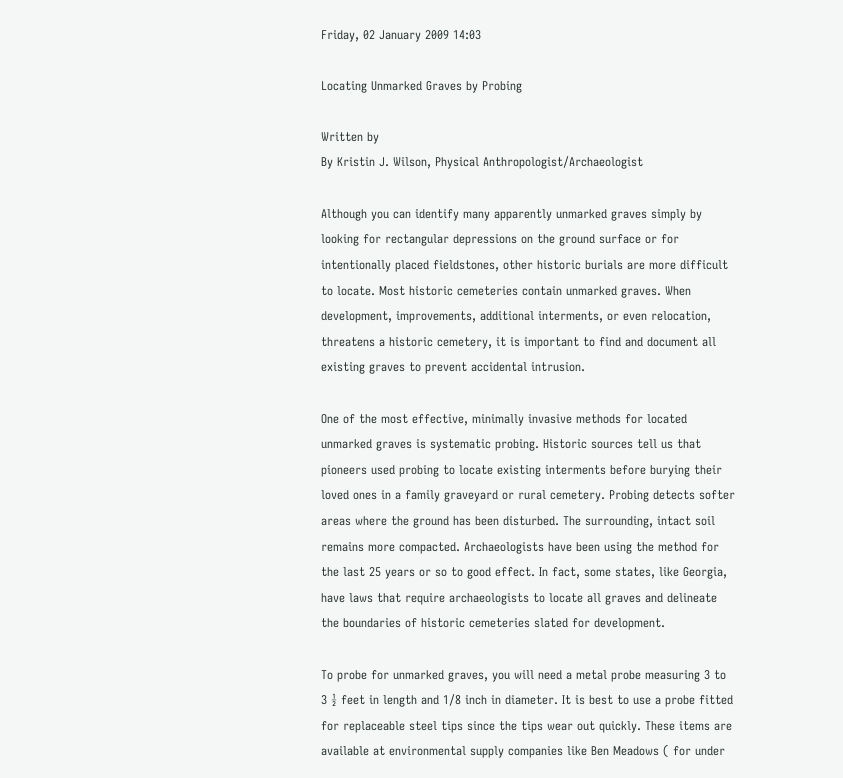Friday, 02 January 2009 14:03

Locating Unmarked Graves by Probing

Written by
By Kristin J. Wilson, Physical Anthropologist/Archaeologist

Although you can identify many apparently unmarked graves simply by looking for rectangular depressions on the ground surface or for intentionally placed fieldstones, other historic burials are more difficult to locate. Most historic cemeteries contain unmarked graves. When development, improvements, additional interments, or even relocation, threatens a historic cemetery, it is important to find and document all existing graves to prevent accidental intrusion.

One of the most effective, minimally invasive methods for located unmarked graves is systematic probing. Historic sources tell us that pioneers used probing to locate existing interments before burying their loved ones in a family graveyard or rural cemetery. Probing detects softer areas where the ground has been disturbed. The surrounding, intact soil remains more compacted. Archaeologists have been using the method for the last 25 years or so to good effect. In fact, some states, like Georgia, have laws that require archaeologists to locate all graves and delineate the boundaries of historic cemeteries slated for development.

To probe for unmarked graves, you will need a metal probe measuring 3 to 3 ½ feet in length and 1/8 inch in diameter. It is best to use a probe fitted for replaceable steel tips since the tips wear out quickly. These items are available at environmental supply companies like Ben Meadows ( for under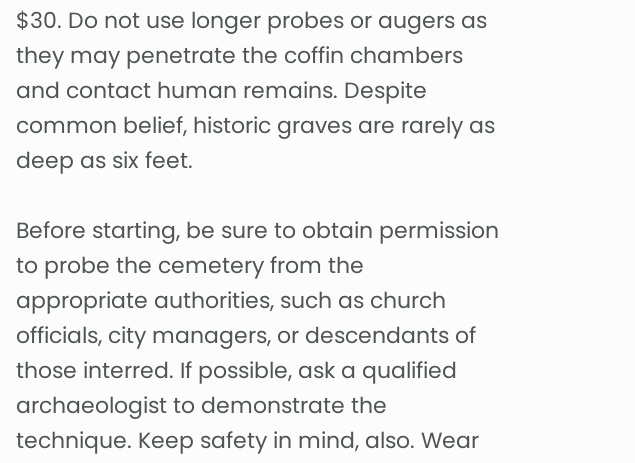$30. Do not use longer probes or augers as they may penetrate the coffin chambers and contact human remains. Despite common belief, historic graves are rarely as deep as six feet.

Before starting, be sure to obtain permission to probe the cemetery from the appropriate authorities, such as church officials, city managers, or descendants of those interred. If possible, ask a qualified archaeologist to demonstrate the technique. Keep safety in mind, also. Wear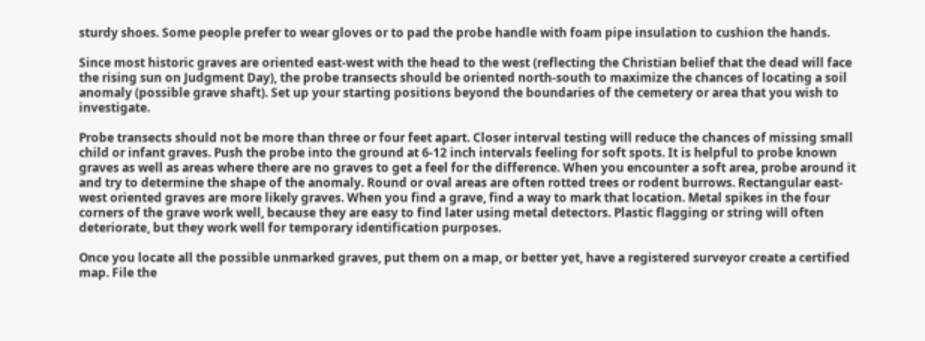sturdy shoes. Some people prefer to wear gloves or to pad the probe handle with foam pipe insulation to cushion the hands.

Since most historic graves are oriented east-west with the head to the west (reflecting the Christian belief that the dead will face the rising sun on Judgment Day), the probe transects should be oriented north-south to maximize the chances of locating a soil anomaly (possible grave shaft). Set up your starting positions beyond the boundaries of the cemetery or area that you wish to investigate.

Probe transects should not be more than three or four feet apart. Closer interval testing will reduce the chances of missing small child or infant graves. Push the probe into the ground at 6-12 inch intervals feeling for soft spots. It is helpful to probe known graves as well as areas where there are no graves to get a feel for the difference. When you encounter a soft area, probe around it and try to determine the shape of the anomaly. Round or oval areas are often rotted trees or rodent burrows. Rectangular east-west oriented graves are more likely graves. When you find a grave, find a way to mark that location. Metal spikes in the four corners of the grave work well, because they are easy to find later using metal detectors. Plastic flagging or string will often deteriorate, but they work well for temporary identification purposes.

Once you locate all the possible unmarked graves, put them on a map, or better yet, have a registered surveyor create a certified map. File the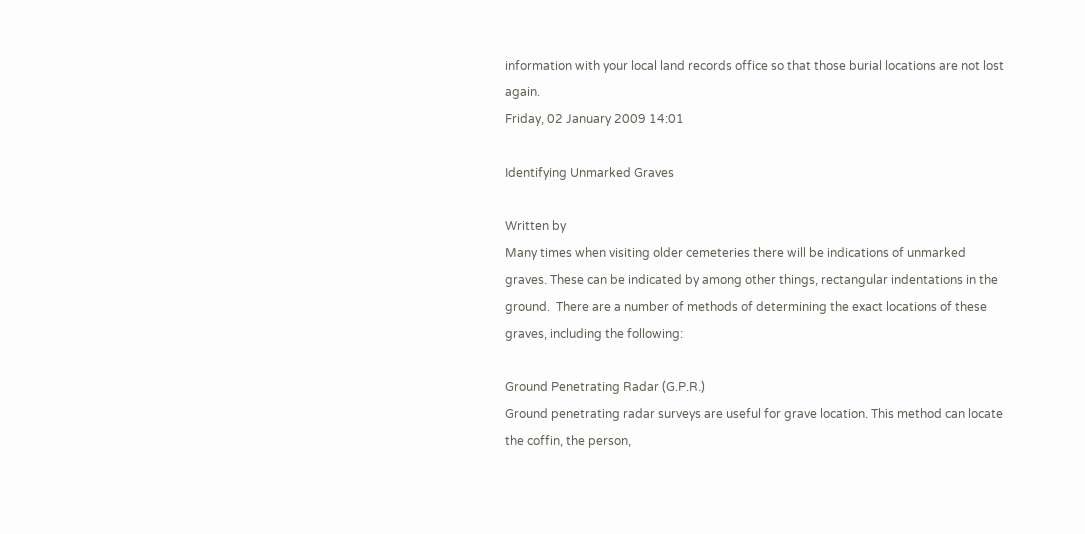information with your local land records office so that those burial locations are not lost again.
Friday, 02 January 2009 14:01

Identifying Unmarked Graves

Written by
Many times when visiting older cemeteries there will be indications of unmarked graves. These can be indicated by among other things, rectangular indentations in the ground.  There are a number of methods of determining the exact locations of these graves, including the following:

Ground Penetrating Radar (G.P.R.)
Ground penetrating radar surveys are useful for grave location. This method can locate the coffin, the person,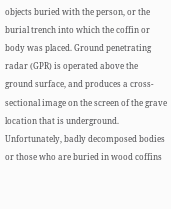objects buried with the person, or the burial trench into which the coffin or body was placed. Ground penetrating radar (GPR) is operated above the ground surface, and produces a cross-sectional image on the screen of the grave location that is underground. Unfortunately, badly decomposed bodies or those who are buried in wood coffins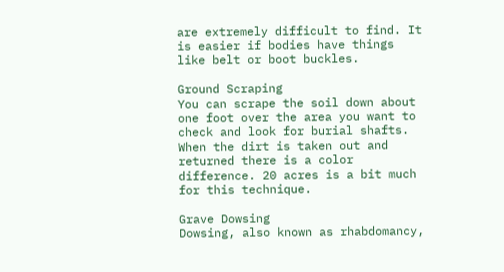are extremely difficult to find. It is easier if bodies have things like belt or boot buckles.

Ground Scraping
You can scrape the soil down about one foot over the area you want to check and look for burial shafts. When the dirt is taken out and returned there is a color difference. 20 acres is a bit much for this technique.

Grave Dowsing
Dowsing, also known as rhabdomancy,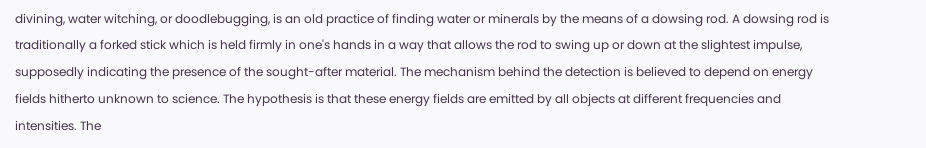divining, water witching, or doodlebugging, is an old practice of finding water or minerals by the means of a dowsing rod. A dowsing rod is traditionally a forked stick which is held firmly in one's hands in a way that allows the rod to swing up or down at the slightest impulse, supposedly indicating the presence of the sought-after material. The mechanism behind the detection is believed to depend on energy fields hitherto unknown to science. The hypothesis is that these energy fields are emitted by all objects at different frequencies and intensities. The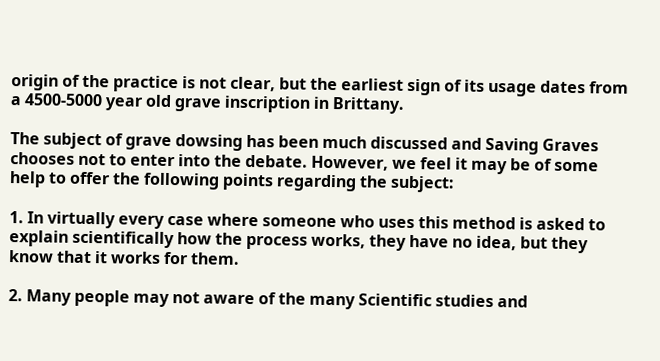origin of the practice is not clear, but the earliest sign of its usage dates from a 4500-5000 year old grave inscription in Brittany.

The subject of grave dowsing has been much discussed and Saving Graves chooses not to enter into the debate. However, we feel it may be of some help to offer the following points regarding the subject:

1. In virtually every case where someone who uses this method is asked to explain scientifically how the process works, they have no idea, but they know that it works for them.

2. Many people may not aware of the many Scientific studies and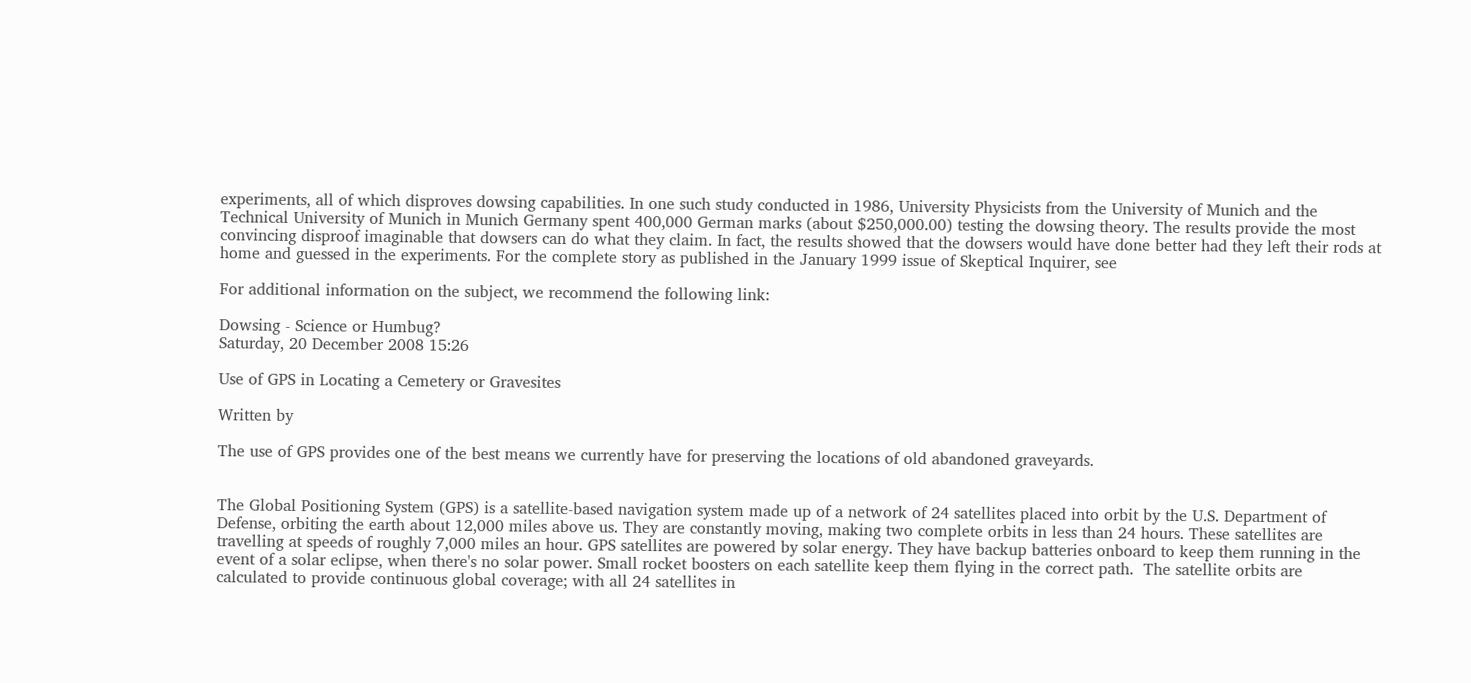experiments, all of which disproves dowsing capabilities. In one such study conducted in 1986, University Physicists from the University of Munich and the Technical University of Munich in Munich Germany spent 400,000 German marks (about $250,000.00) testing the dowsing theory. The results provide the most convincing disproof imaginable that dowsers can do what they claim. In fact, the results showed that the dowsers would have done better had they left their rods at home and guessed in the experiments. For the complete story as published in the January 1999 issue of Skeptical Inquirer, see

For additional information on the subject, we recommend the following link:

Dowsing - Science or Humbug?
Saturday, 20 December 2008 15:26

Use of GPS in Locating a Cemetery or Gravesites

Written by

The use of GPS provides one of the best means we currently have for preserving the locations of old abandoned graveyards.


The Global Positioning System (GPS) is a satellite-based navigation system made up of a network of 24 satellites placed into orbit by the U.S. Department of Defense, orbiting the earth about 12,000 miles above us. They are constantly moving, making two complete orbits in less than 24 hours. These satellites are travelling at speeds of roughly 7,000 miles an hour. GPS satellites are powered by solar energy. They have backup batteries onboard to keep them running in the event of a solar eclipse, when there's no solar power. Small rocket boosters on each satellite keep them flying in the correct path.  The satellite orbits are calculated to provide continuous global coverage; with all 24 satellites in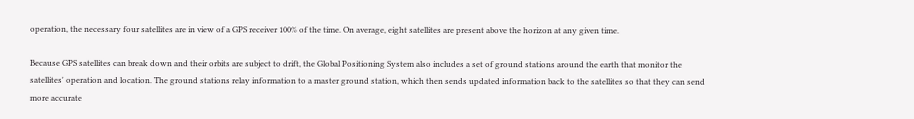operation, the necessary four satellites are in view of a GPS receiver 100% of the time. On average, eight satellites are present above the horizon at any given time.

Because GPS satellites can break down and their orbits are subject to drift, the Global Positioning System also includes a set of ground stations around the earth that monitor the satellites' operation and location. The ground stations relay information to a master ground station, which then sends updated information back to the satellites so that they can send more accurate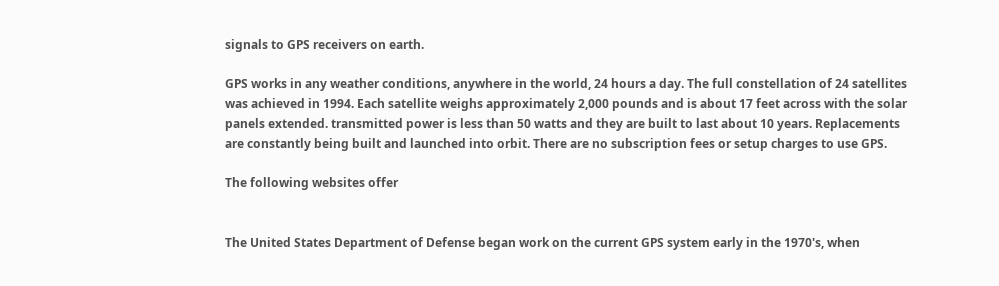signals to GPS receivers on earth.

GPS works in any weather conditions, anywhere in the world, 24 hours a day. The full constellation of 24 satellites was achieved in 1994. Each satellite weighs approximately 2,000 pounds and is about 17 feet across with the solar panels extended. transmitted power is less than 50 watts and they are built to last about 10 years. Replacements are constantly being built and launched into orbit. There are no subscription fees or setup charges to use GPS.

The following websites offer


The United States Department of Defense began work on the current GPS system early in the 1970's, when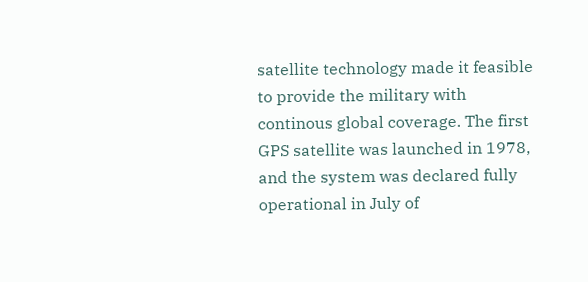satellite technology made it feasible to provide the military with continous global coverage. The first GPS satellite was launched in 1978, and the system was declared fully operational in July of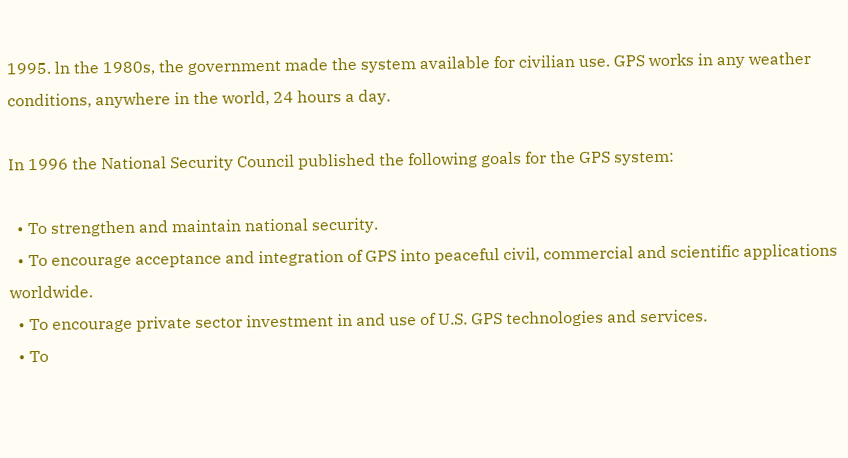1995. ln the 1980s, the government made the system available for civilian use. GPS works in any weather conditions, anywhere in the world, 24 hours a day.

In 1996 the National Security Council published the following goals for the GPS system:

  • To strengthen and maintain national security.
  • To encourage acceptance and integration of GPS into peaceful civil, commercial and scientific applications worldwide.
  • To encourage private sector investment in and use of U.S. GPS technologies and services.
  • To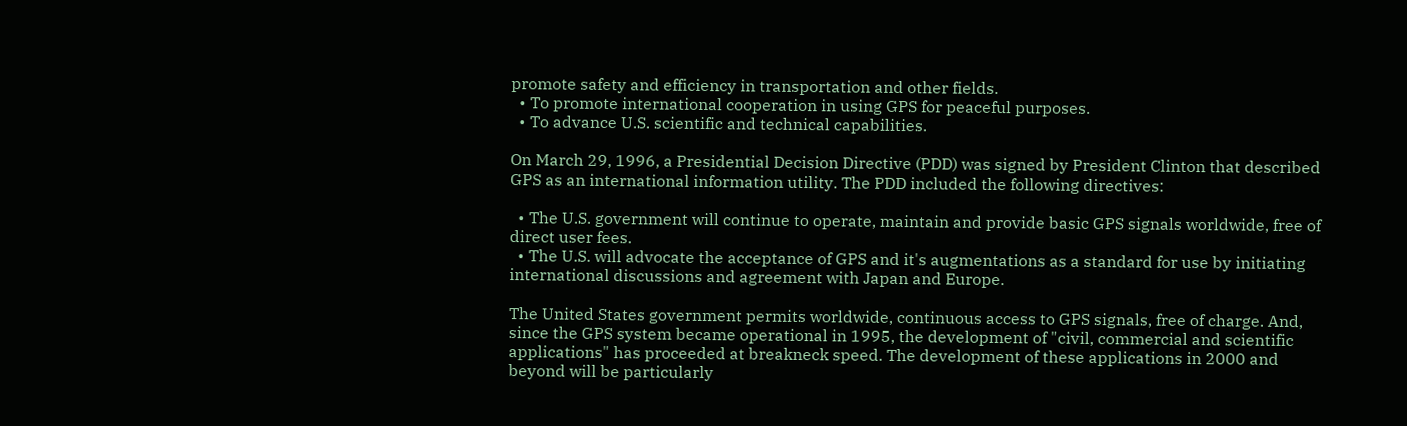promote safety and efficiency in transportation and other fields.
  • To promote international cooperation in using GPS for peaceful purposes.
  • To advance U.S. scientific and technical capabilities.

On March 29, 1996, a Presidential Decision Directive (PDD) was signed by President Clinton that described GPS as an international information utility. The PDD included the following directives:

  • The U.S. government will continue to operate, maintain and provide basic GPS signals worldwide, free of direct user fees.
  • The U.S. will advocate the acceptance of GPS and it's augmentations as a standard for use by initiating international discussions and agreement with Japan and Europe.

The United States government permits worldwide, continuous access to GPS signals, free of charge. And, since the GPS system became operational in 1995, the development of "civil, commercial and scientific applications" has proceeded at breakneck speed. The development of these applications in 2000 and beyond will be particularly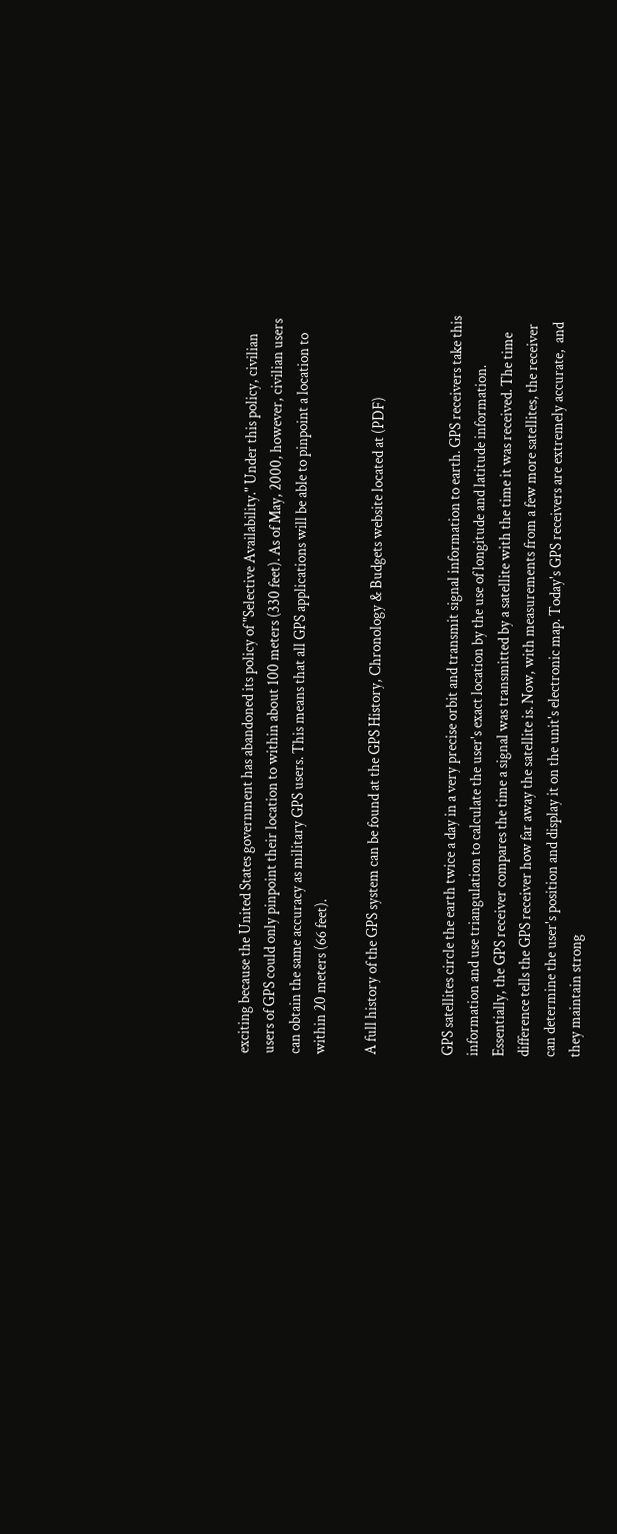exciting because the United States government has abandoned its policy of "Selective Availability." Under this policy, civilian users of GPS could only pinpoint their location to within about 100 meters (330 feet). As of May, 2000, however, civilian users can obtain the same accuracy as military GPS users. This means that all GPS applications will be able to pinpoint a location to within 20 meters (66 feet).

A full history of the GPS system can be found at the GPS History, Chronology & Budgets website located at (PDF)


GPS satellites circle the earth twice a day in a very precise orbit and transmit signal information to earth. GPS receivers take this information and use triangulation to calculate the user's exact location by the use of longitude and latitude information. Essentially, the GPS receiver compares the time a signal was transmitted by a satellite with the time it was received. The time difference tells the GPS receiver how far away the satellite is. Now, with measurements from a few more satellites, the receiver can determine the user's position and display it on the unit's electronic map. Today's GPS receivers are extremely accurate,  and they maintain strong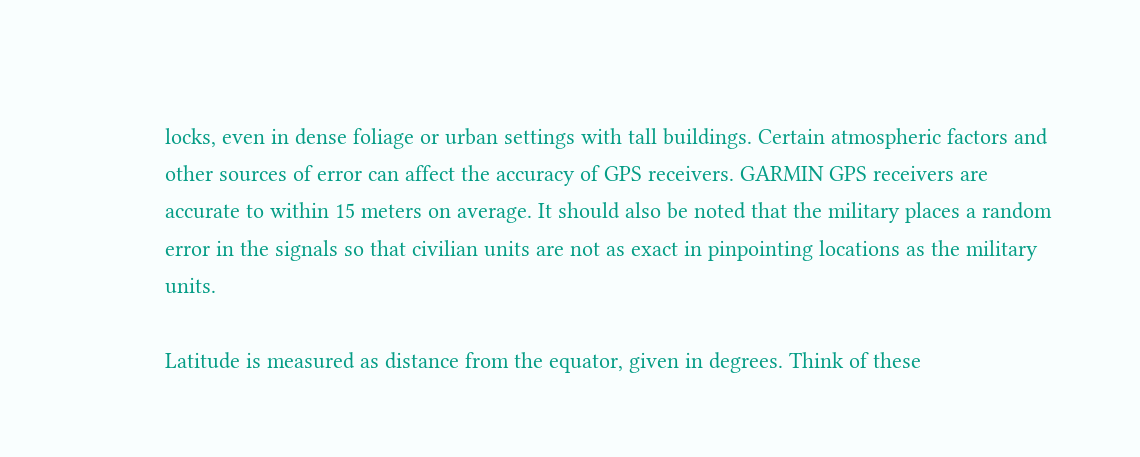locks, even in dense foliage or urban settings with tall buildings. Certain atmospheric factors and other sources of error can affect the accuracy of GPS receivers. GARMIN GPS receivers are accurate to within 15 meters on average. It should also be noted that the military places a random error in the signals so that civilian units are not as exact in pinpointing locations as the military units.

Latitude is measured as distance from the equator, given in degrees. Think of these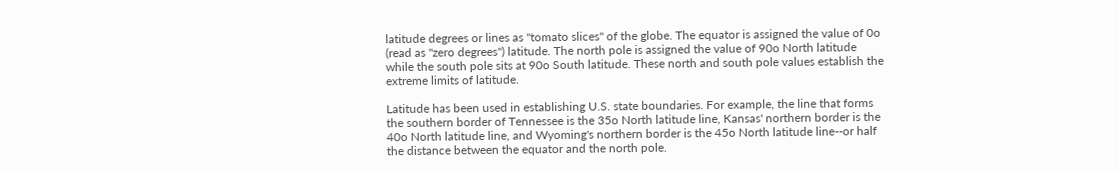latitude degrees or lines as "tomato slices" of the globe. The equator is assigned the value of 0o (read as "zero degrees") latitude. The north pole is assigned the value of 90o North latitude while the south pole sits at 90o South latitude. These north and south pole values establish the extreme limits of latitude.

Latitude has been used in establishing U.S. state boundaries. For example, the line that forms the southern border of Tennessee is the 35o North latitude line, Kansas' northern border is the 40o North latitude line, and Wyoming's northern border is the 45o North latitude line--or half the distance between the equator and the north pole.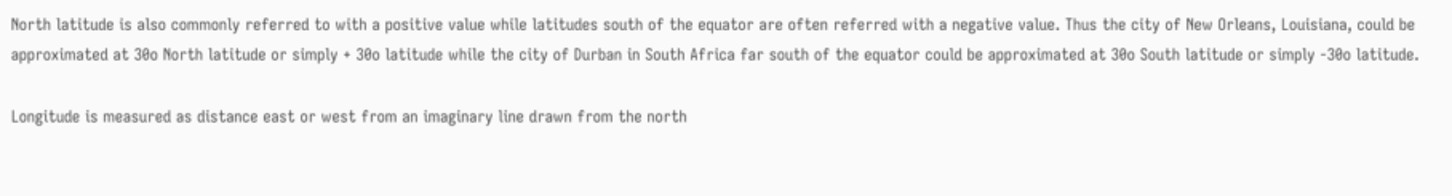North latitude is also commonly referred to with a positive value while latitudes south of the equator are often referred with a negative value. Thus the city of New Orleans, Louisiana, could be approximated at 30o North latitude or simply + 30o latitude while the city of Durban in South Africa far south of the equator could be approximated at 30o South latitude or simply -30o latitude.

Longitude is measured as distance east or west from an imaginary line drawn from the north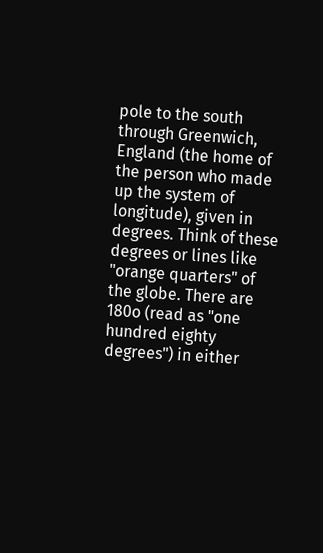pole to the south through Greenwich, England (the home of the person who made up the system of longitude), given in degrees. Think of these degrees or lines like "orange quarters" of the globe. There are 180o (read as "one hundred eighty degrees") in either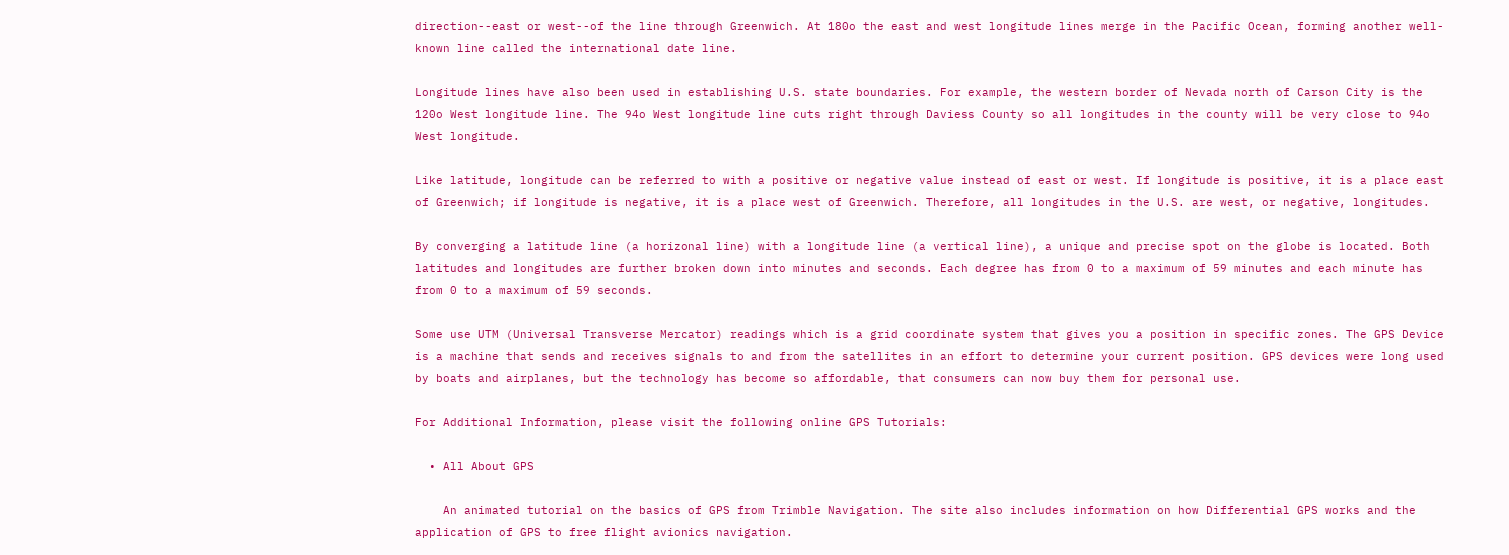direction--east or west--of the line through Greenwich. At 180o the east and west longitude lines merge in the Pacific Ocean, forming another well-known line called the international date line.

Longitude lines have also been used in establishing U.S. state boundaries. For example, the western border of Nevada north of Carson City is the 120o West longitude line. The 94o West longitude line cuts right through Daviess County so all longitudes in the county will be very close to 94o West longitude.

Like latitude, longitude can be referred to with a positive or negative value instead of east or west. If longitude is positive, it is a place east of Greenwich; if longitude is negative, it is a place west of Greenwich. Therefore, all longitudes in the U.S. are west, or negative, longitudes.

By converging a latitude line (a horizonal line) with a longitude line (a vertical line), a unique and precise spot on the globe is located. Both latitudes and longitudes are further broken down into minutes and seconds. Each degree has from 0 to a maximum of 59 minutes and each minute has from 0 to a maximum of 59 seconds.

Some use UTM (Universal Transverse Mercator) readings which is a grid coordinate system that gives you a position in specific zones. The GPS Device is a machine that sends and receives signals to and from the satellites in an effort to determine your current position. GPS devices were long used by boats and airplanes, but the technology has become so affordable, that consumers can now buy them for personal use.

For Additional Information, please visit the following online GPS Tutorials:

  • All About GPS

    An animated tutorial on the basics of GPS from Trimble Navigation. The site also includes information on how Differential GPS works and the application of GPS to free flight avionics navigation.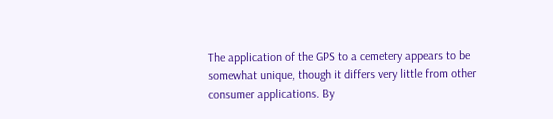The application of the GPS to a cemetery appears to be somewhat unique, though it differs very little from other consumer applications. By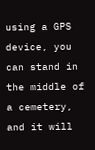using a GPS device, you can stand in the middle of a cemetery, and it will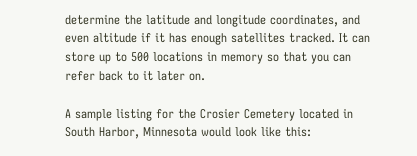determine the latitude and longitude coordinates, and even altitude if it has enough satellites tracked. It can store up to 500 locations in memory so that you can refer back to it later on.

A sample listing for the Crosier Cemetery located in South Harbor, Minnesota would look like this: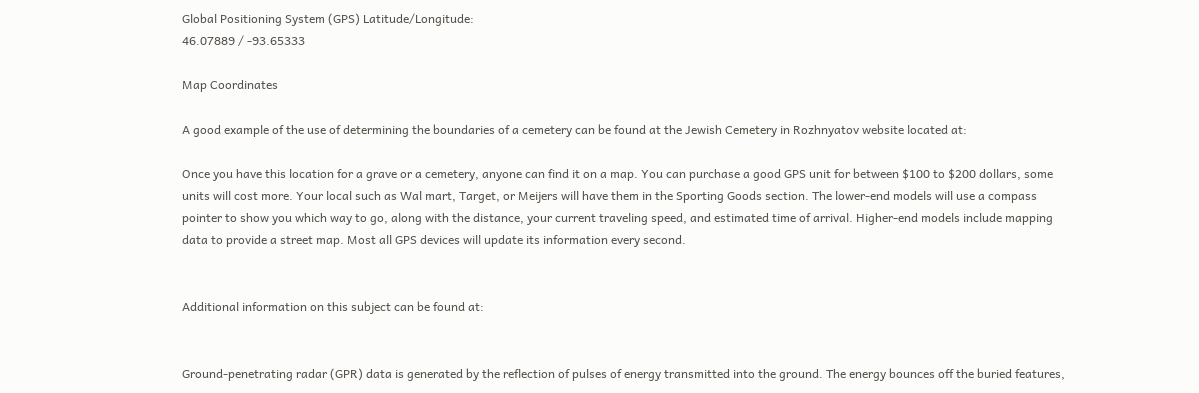Global Positioning System (GPS) Latitude/Longitude:
46.07889 / -93.65333

Map Coordinates

A good example of the use of determining the boundaries of a cemetery can be found at the Jewish Cemetery in Rozhnyatov website located at:

Once you have this location for a grave or a cemetery, anyone can find it on a map. You can purchase a good GPS unit for between $100 to $200 dollars, some units will cost more. Your local such as Wal mart, Target, or Meijers will have them in the Sporting Goods section. The lower-end models will use a compass pointer to show you which way to go, along with the distance, your current traveling speed, and estimated time of arrival. Higher-end models include mapping data to provide a street map. Most all GPS devices will update its information every second.


Additional information on this subject can be found at:


Ground-penetrating radar (GPR) data is generated by the reflection of pulses of energy transmitted into the ground. The energy bounces off the buried features,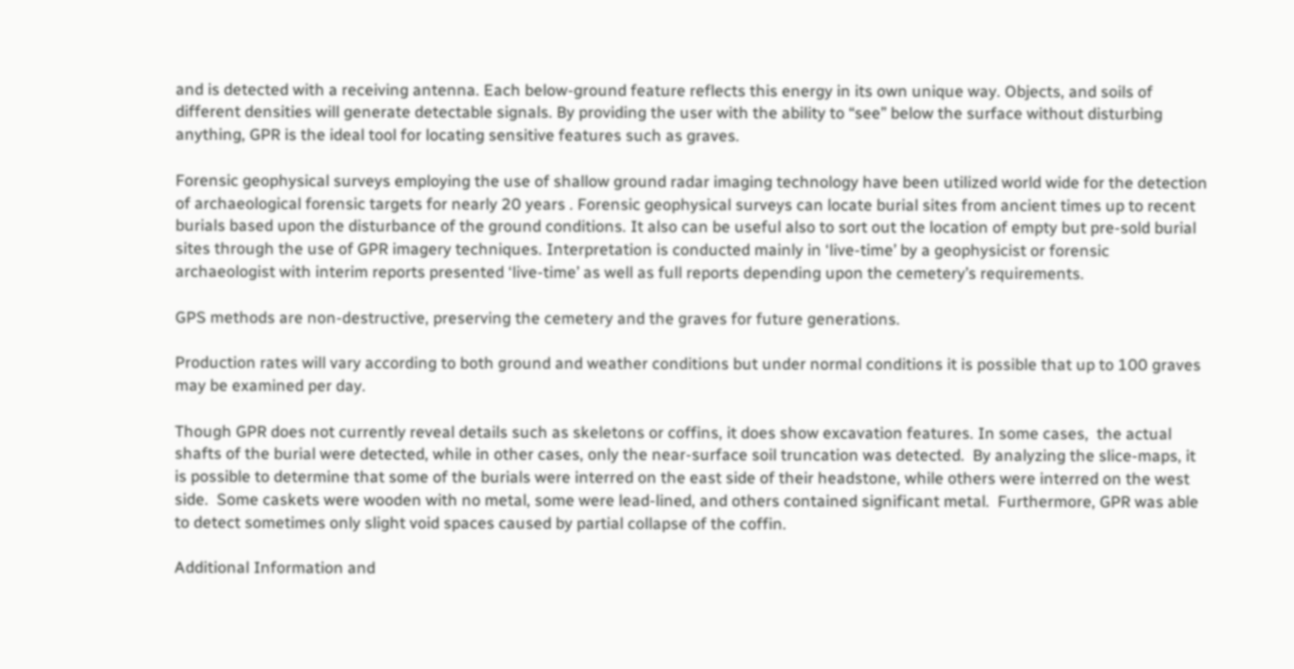and is detected with a receiving antenna. Each below-ground feature reflects this energy in its own unique way. Objects, and soils of different densities will generate detectable signals. By providing the user with the ability to “see” below the surface without disturbing anything, GPR is the ideal tool for locating sensitive features such as graves.

Forensic geophysical surveys employing the use of shallow ground radar imaging technology have been utilized world wide for the detection of archaeological forensic targets for nearly 20 years . Forensic geophysical surveys can locate burial sites from ancient times up to recent burials based upon the disturbance of the ground conditions. It also can be useful also to sort out the location of empty but pre-sold burial sites through the use of GPR imagery techniques. Interpretation is conducted mainly in ‘live-time’ by a geophysicist or forensic archaeologist with interim reports presented ‘live-time’ as well as full reports depending upon the cemetery’s requirements.

GPS methods are non-destructive, preserving the cemetery and the graves for future generations.

Production rates will vary according to both ground and weather conditions but under normal conditions it is possible that up to 100 graves may be examined per day.

Though GPR does not currently reveal details such as skeletons or coffins, it does show excavation features. In some cases,  the actual shafts of the burial were detected, while in other cases, only the near-surface soil truncation was detected.  By analyzing the slice-maps, it is possible to determine that some of the burials were interred on the east side of their headstone, while others were interred on the west side.  Some caskets were wooden with no metal, some were lead-lined, and others contained significant metal.  Furthermore, GPR was able to detect sometimes only slight void spaces caused by partial collapse of the coffin.

Additional Information and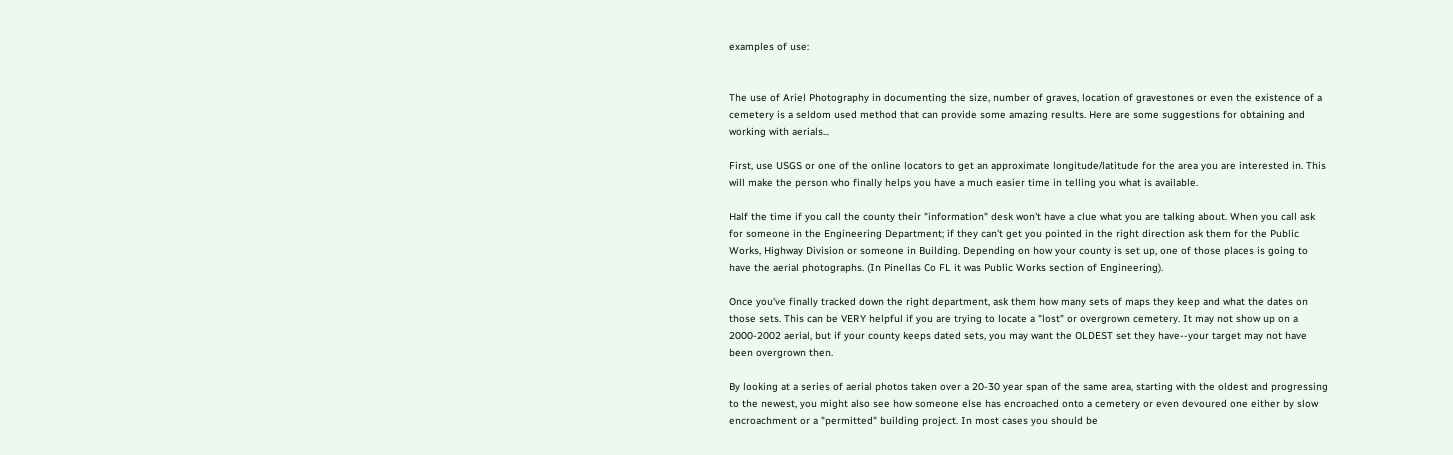examples of use:


The use of Ariel Photography in documenting the size, number of graves, location of gravestones or even the existence of a cemetery is a seldom used method that can provide some amazing results. Here are some suggestions for obtaining and working with aerials...

First, use USGS or one of the online locators to get an approximate longitude/latitude for the area you are interested in. This will make the person who finally helps you have a much easier time in telling you what is available.

Half the time if you call the county their "information" desk won't have a clue what you are talking about. When you call ask for someone in the Engineering Department; if they can't get you pointed in the right direction ask them for the Public Works, Highway Division or someone in Building. Depending on how your county is set up, one of those places is going to have the aerial photographs. (In Pinellas Co FL it was Public Works section of Engineering).

Once you've finally tracked down the right department, ask them how many sets of maps they keep and what the dates on those sets. This can be VERY helpful if you are trying to locate a "lost" or overgrown cemetery. It may not show up on a 2000-2002 aerial, but if your county keeps dated sets, you may want the OLDEST set they have--your target may not have been overgrown then.

By looking at a series of aerial photos taken over a 20-30 year span of the same area, starting with the oldest and progressing to the newest, you might also see how someone else has encroached onto a cemetery or even devoured one either by slow encroachment or a "permitted" building project. In most cases you should be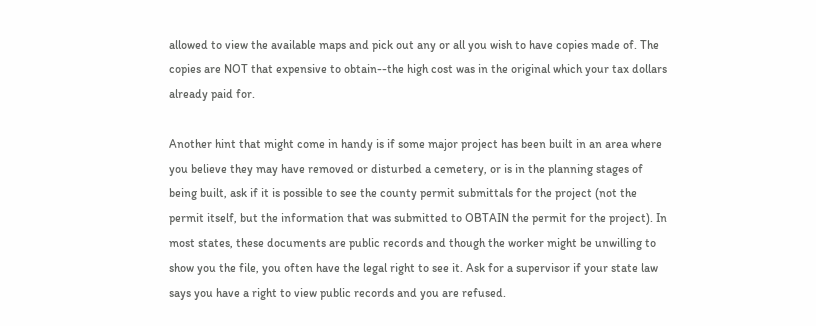allowed to view the available maps and pick out any or all you wish to have copies made of. The copies are NOT that expensive to obtain--the high cost was in the original which your tax dollars already paid for.

Another hint that might come in handy is if some major project has been built in an area where you believe they may have removed or disturbed a cemetery, or is in the planning stages of being built, ask if it is possible to see the county permit submittals for the project (not the permit itself, but the information that was submitted to OBTAIN the permit for the project). In most states, these documents are public records and though the worker might be unwilling to show you the file, you often have the legal right to see it. Ask for a supervisor if your state law says you have a right to view public records and you are refused.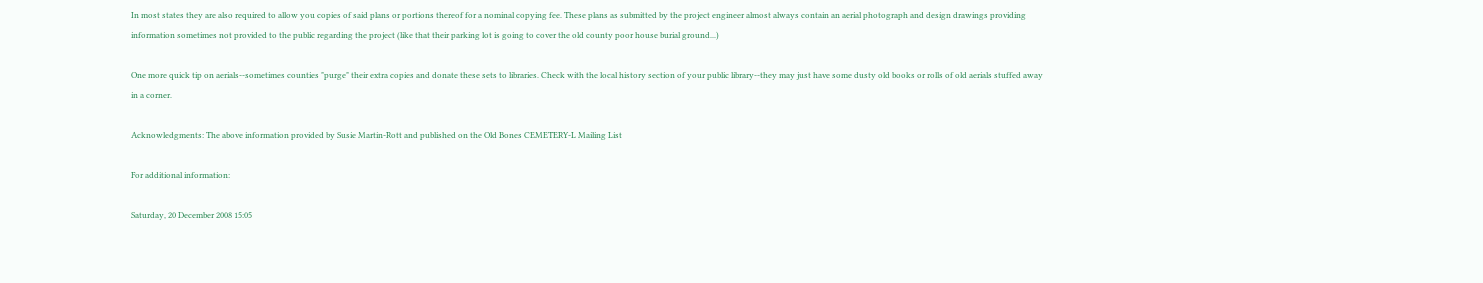In most states they are also required to allow you copies of said plans or portions thereof for a nominal copying fee. These plans as submitted by the project engineer almost always contain an aerial photograph and design drawings providing information sometimes not provided to the public regarding the project (like that their parking lot is going to cover the old county poor house burial ground...)

One more quick tip on aerials--sometimes counties "purge" their extra copies and donate these sets to libraries. Check with the local history section of your public library--they may just have some dusty old books or rolls of old aerials stuffed away in a corner.

Acknowledgments: The above information provided by Susie Martin-Rott and published on the Old Bones CEMETERY-L Mailing List

For additional information:

Saturday, 20 December 2008 15:05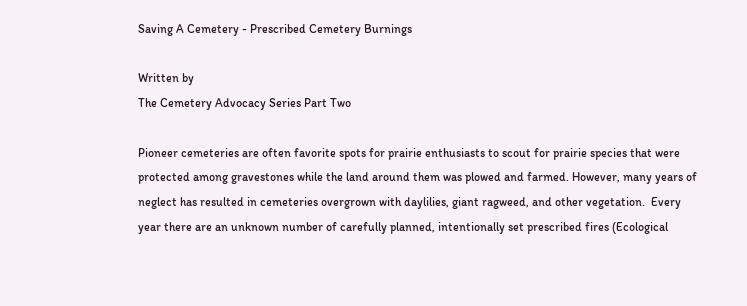Saving A Cemetery - Prescribed Cemetery Burnings

Written by
The Cemetery Advocacy Series Part Two

Pioneer cemeteries are often favorite spots for prairie enthusiasts to scout for prairie species that were protected among gravestones while the land around them was plowed and farmed. However, many years of neglect has resulted in cemeteries overgrown with daylilies, giant ragweed, and other vegetation.  Every year there are an unknown number of carefully planned, intentionally set prescribed fires (Ecological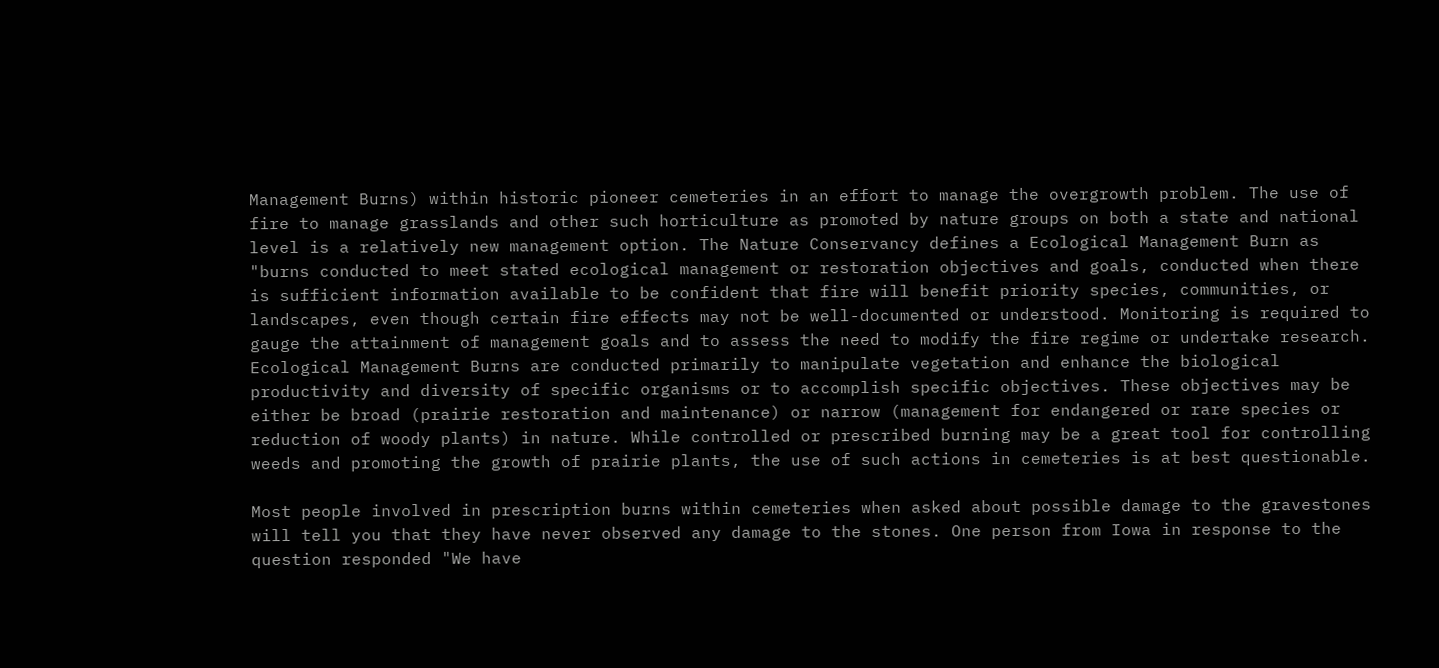Management Burns) within historic pioneer cemeteries in an effort to manage the overgrowth problem. The use of fire to manage grasslands and other such horticulture as promoted by nature groups on both a state and national level is a relatively new management option. The Nature Conservancy defines a Ecological Management Burn as "burns conducted to meet stated ecological management or restoration objectives and goals, conducted when there is sufficient information available to be confident that fire will benefit priority species, communities, or landscapes, even though certain fire effects may not be well-documented or understood. Monitoring is required to gauge the attainment of management goals and to assess the need to modify the fire regime or undertake research. Ecological Management Burns are conducted primarily to manipulate vegetation and enhance the biological productivity and diversity of specific organisms or to accomplish specific objectives. These objectives may be either be broad (prairie restoration and maintenance) or narrow (management for endangered or rare species or reduction of woody plants) in nature. While controlled or prescribed burning may be a great tool for controlling weeds and promoting the growth of prairie plants, the use of such actions in cemeteries is at best questionable.

Most people involved in prescription burns within cemeteries when asked about possible damage to the gravestones will tell you that they have never observed any damage to the stones. One person from Iowa in response to the question responded "We have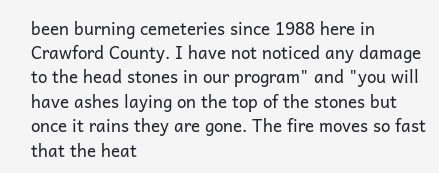been burning cemeteries since 1988 here in Crawford County. I have not noticed any damage to the head stones in our program" and "you will have ashes laying on the top of the stones but once it rains they are gone. The fire moves so fast that the heat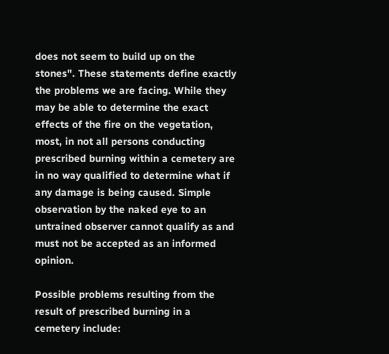does not seem to build up on the stones". These statements define exactly the problems we are facing. While they may be able to determine the exact effects of the fire on the vegetation, most, in not all persons conducting prescribed burning within a cemetery are in no way qualified to determine what if any damage is being caused. Simple observation by the naked eye to an untrained observer cannot qualify as and must not be accepted as an informed opinion.

Possible problems resulting from the result of prescribed burning in a cemetery include: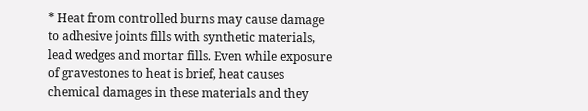* Heat from controlled burns may cause damage to adhesive joints fills with synthetic materials, lead wedges and mortar fills. Even while exposure of gravestones to heat is brief, heat causes chemical damages in these materials and they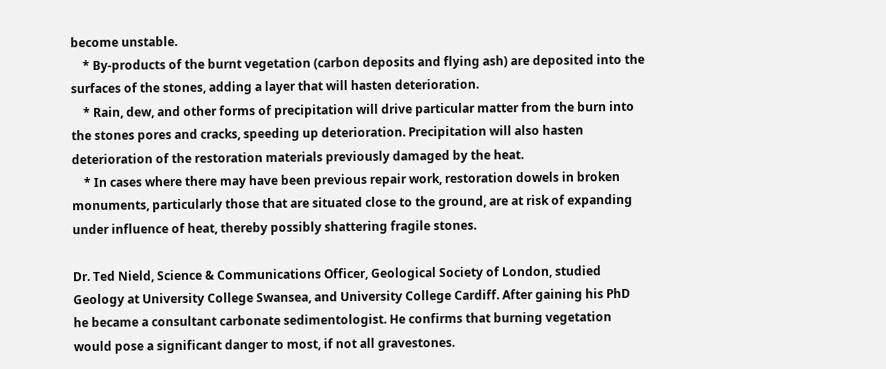become unstable.
    * By-products of the burnt vegetation (carbon deposits and flying ash) are deposited into the surfaces of the stones, adding a layer that will hasten deterioration.
    * Rain, dew, and other forms of precipitation will drive particular matter from the burn into the stones pores and cracks, speeding up deterioration. Precipitation will also hasten deterioration of the restoration materials previously damaged by the heat.
    * In cases where there may have been previous repair work, restoration dowels in broken monuments, particularly those that are situated close to the ground, are at risk of expanding under influence of heat, thereby possibly shattering fragile stones.

Dr. Ted Nield, Science & Communications Officer, Geological Society of London, studied Geology at University College Swansea, and University College Cardiff. After gaining his PhD he became a consultant carbonate sedimentologist. He confirms that burning vegetation would pose a significant danger to most, if not all gravestones.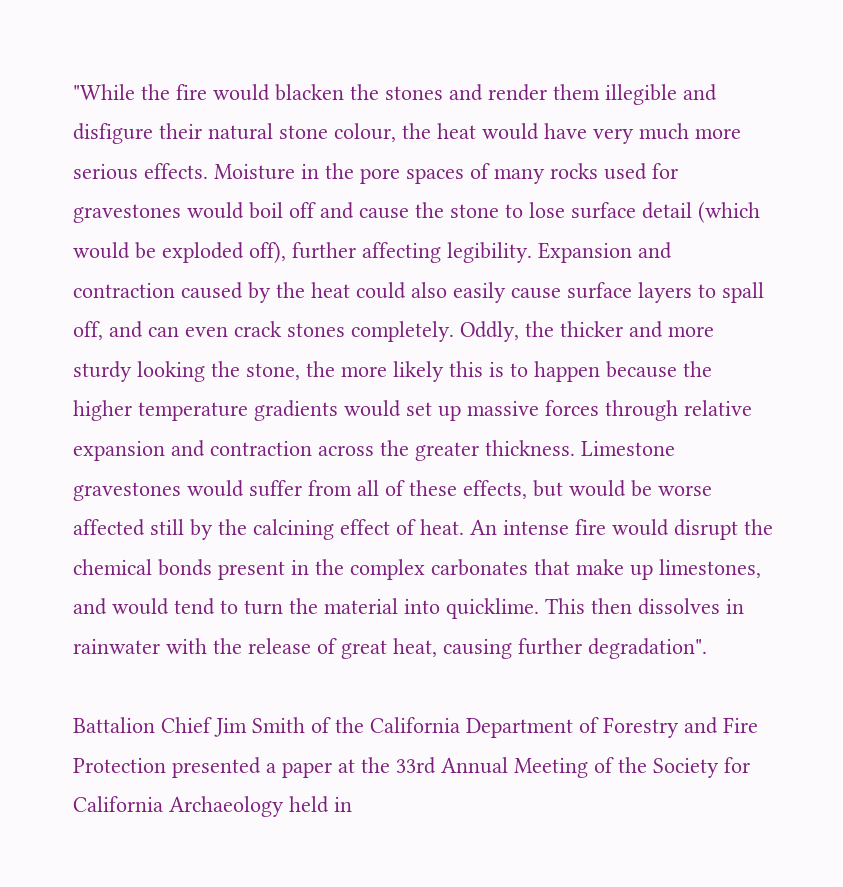"While the fire would blacken the stones and render them illegible and disfigure their natural stone colour, the heat would have very much more serious effects. Moisture in the pore spaces of many rocks used for gravestones would boil off and cause the stone to lose surface detail (which would be exploded off), further affecting legibility. Expansion and contraction caused by the heat could also easily cause surface layers to spall off, and can even crack stones completely. Oddly, the thicker and more sturdy looking the stone, the more likely this is to happen because the higher temperature gradients would set up massive forces through relative expansion and contraction across the greater thickness. Limestone gravestones would suffer from all of these effects, but would be worse affected still by the calcining effect of heat. An intense fire would disrupt the chemical bonds present in the complex carbonates that make up limestones, and would tend to turn the material into quicklime. This then dissolves in rainwater with the release of great heat, causing further degradation".

Battalion Chief Jim Smith of the California Department of Forestry and Fire Protection presented a paper at the 33rd Annual Meeting of the Society for California Archaeology held in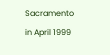Sacramento in April 1999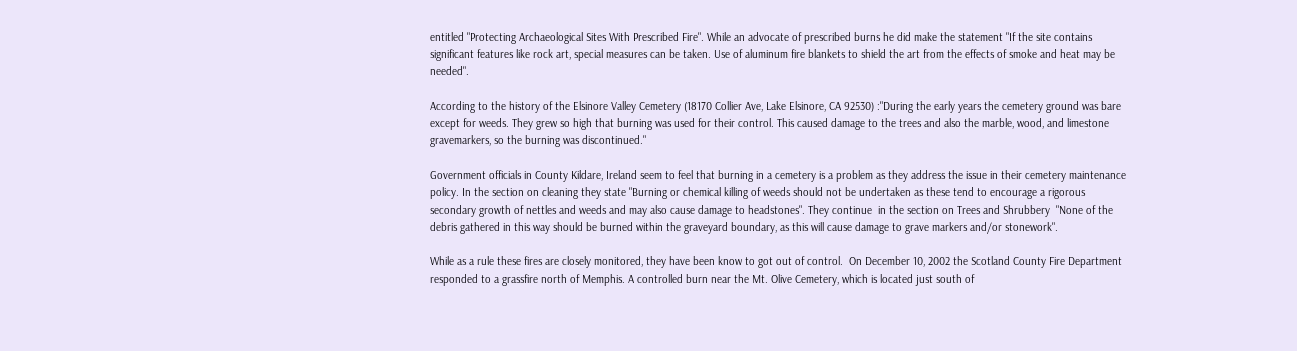entitled "Protecting Archaeological Sites With Prescribed Fire". While an advocate of prescribed burns he did make the statement "If the site contains significant features like rock art, special measures can be taken. Use of aluminum fire blankets to shield the art from the effects of smoke and heat may be needed".

According to the history of the Elsinore Valley Cemetery (18170 Collier Ave, Lake Elsinore, CA 92530) :"During the early years the cemetery ground was bare except for weeds. They grew so high that burning was used for their control. This caused damage to the trees and also the marble, wood, and limestone gravemarkers, so the burning was discontinued."

Government officials in County Kildare, Ireland seem to feel that burning in a cemetery is a problem as they address the issue in their cemetery maintenance policy. In the section on cleaning they state "Burning or chemical killing of weeds should not be undertaken as these tend to encourage a rigorous secondary growth of nettles and weeds and may also cause damage to headstones". They continue  in the section on Trees and Shrubbery  "None of the debris gathered in this way should be burned within the graveyard boundary, as this will cause damage to grave markers and/or stonework".

While as a rule these fires are closely monitored, they have been know to got out of control.  On December 10, 2002 the Scotland County Fire Department responded to a grassfire north of Memphis. A controlled burn near the Mt. Olive Cemetery, which is located just south of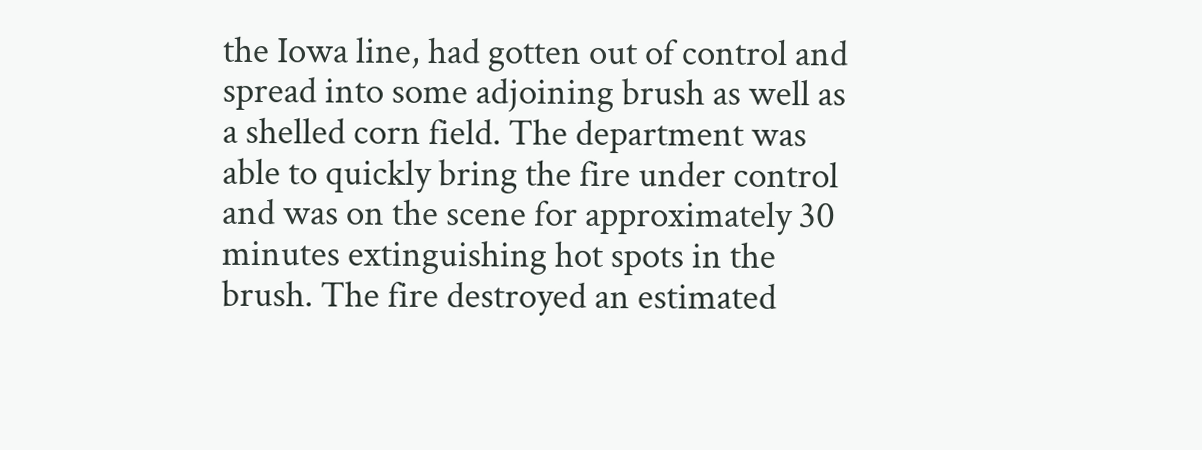the Iowa line, had gotten out of control and spread into some adjoining brush as well as a shelled corn field. The department was able to quickly bring the fire under control and was on the scene for approximately 30 minutes extinguishing hot spots in the brush. The fire destroyed an estimated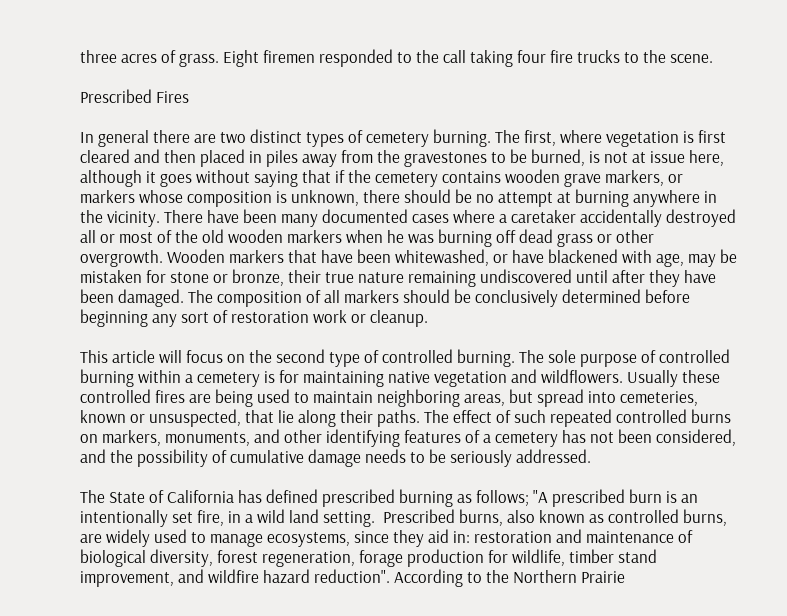three acres of grass. Eight firemen responded to the call taking four fire trucks to the scene.

Prescribed Fires

In general there are two distinct types of cemetery burning. The first, where vegetation is first cleared and then placed in piles away from the gravestones to be burned, is not at issue here, although it goes without saying that if the cemetery contains wooden grave markers, or markers whose composition is unknown, there should be no attempt at burning anywhere in the vicinity. There have been many documented cases where a caretaker accidentally destroyed all or most of the old wooden markers when he was burning off dead grass or other overgrowth. Wooden markers that have been whitewashed, or have blackened with age, may be mistaken for stone or bronze, their true nature remaining undiscovered until after they have been damaged. The composition of all markers should be conclusively determined before beginning any sort of restoration work or cleanup.

This article will focus on the second type of controlled burning. The sole purpose of controlled burning within a cemetery is for maintaining native vegetation and wildflowers. Usually these controlled fires are being used to maintain neighboring areas, but spread into cemeteries, known or unsuspected, that lie along their paths. The effect of such repeated controlled burns on markers, monuments, and other identifying features of a cemetery has not been considered, and the possibility of cumulative damage needs to be seriously addressed.

The State of California has defined prescribed burning as follows; "A prescribed burn is an intentionally set fire, in a wild land setting.  Prescribed burns, also known as controlled burns, are widely used to manage ecosystems, since they aid in: restoration and maintenance of biological diversity, forest regeneration, forage production for wildlife, timber stand improvement, and wildfire hazard reduction". According to the Northern Prairie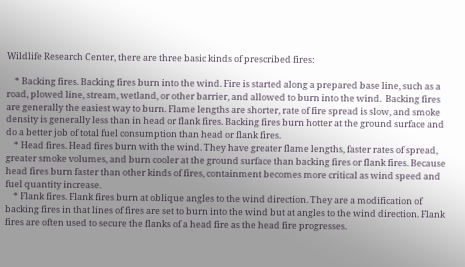Wildlife Research Center, there are three basic kinds of prescribed fires:

    * Backing fires. Backing fires burn into the wind. Fire is started along a prepared base line, such as a road, plowed line, stream, wetland, or other barrier, and allowed to burn into the wind.  Backing fires are generally the easiest way to burn. Flame lengths are shorter, rate of fire spread is slow, and smoke density is generally less than in head or flank fires. Backing fires burn hotter at the ground surface and do a better job of total fuel consumption than head or flank fires.
    * Head fires. Head fires burn with the wind. They have greater flame lengths, faster rates of spread, greater smoke volumes, and burn cooler at the ground surface than backing fires or flank fires. Because head fires burn faster than other kinds of fires, containment becomes more critical as wind speed and fuel quantity increase.
    * Flank fires. Flank fires burn at oblique angles to the wind direction. They are a modification of backing fires in that lines of fires are set to burn into the wind but at angles to the wind direction. Flank fires are often used to secure the flanks of a head fire as the head fire progresses.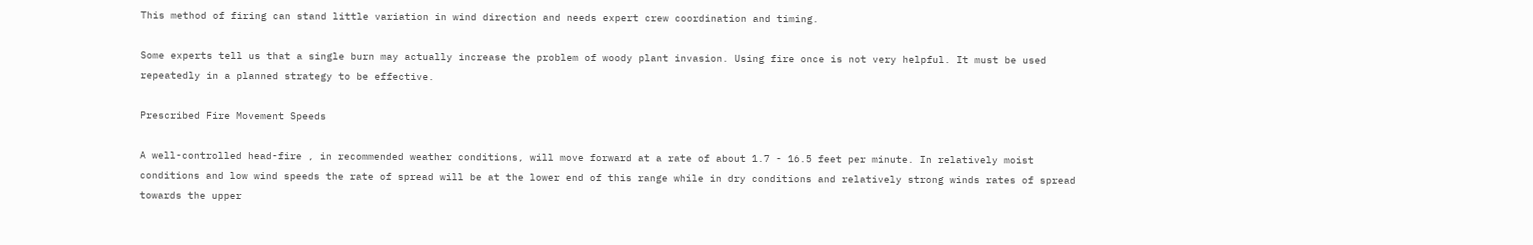This method of firing can stand little variation in wind direction and needs expert crew coordination and timing.

Some experts tell us that a single burn may actually increase the problem of woody plant invasion. Using fire once is not very helpful. It must be used repeatedly in a planned strategy to be effective.

Prescribed Fire Movement Speeds

A well-controlled head-fire , in recommended weather conditions, will move forward at a rate of about 1.7 - 16.5 feet per minute. In relatively moist conditions and low wind speeds the rate of spread will be at the lower end of this range while in dry conditions and relatively strong winds rates of spread towards the upper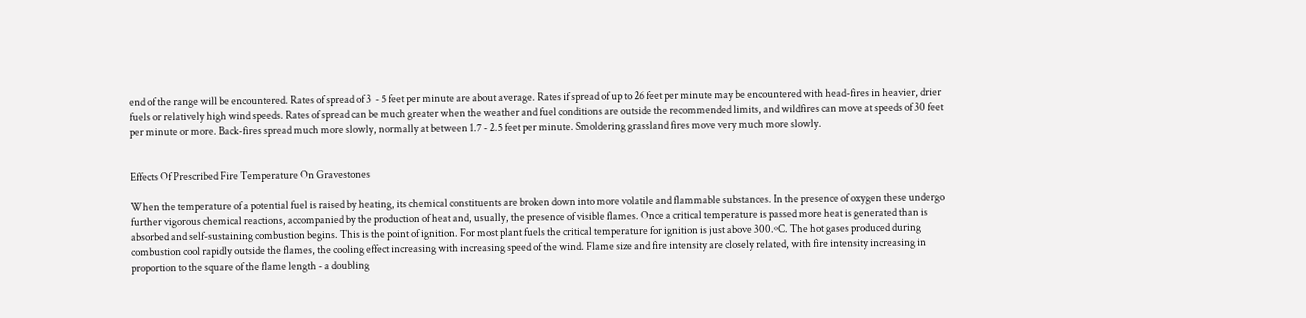end of the range will be encountered. Rates of spread of 3  - 5 feet per minute are about average. Rates if spread of up to 26 feet per minute may be encountered with head-fires in heavier, drier fuels or relatively high wind speeds. Rates of spread can be much greater when the weather and fuel conditions are outside the recommended limits, and wildfires can move at speeds of 30 feet per minute or more. Back-fires spread much more slowly, normally at between 1.7 - 2.5 feet per minute. Smoldering grassland fires move very much more slowly.


Effects Of Prescribed Fire Temperature On Gravestones

When the temperature of a potential fuel is raised by heating, its chemical constituents are broken down into more volatile and flammable substances. In the presence of oxygen these undergo further vigorous chemical reactions, accompanied by the production of heat and, usually, the presence of visible flames. Once a critical temperature is passed more heat is generated than is absorbed and self-sustaining combustion begins. This is the point of ignition. For most plant fuels the critical temperature for ignition is just above 300.ºC. The hot gases produced during combustion cool rapidly outside the flames, the cooling effect increasing with increasing speed of the wind. Flame size and fire intensity are closely related, with fire intensity increasing in proportion to the square of the flame length - a doubling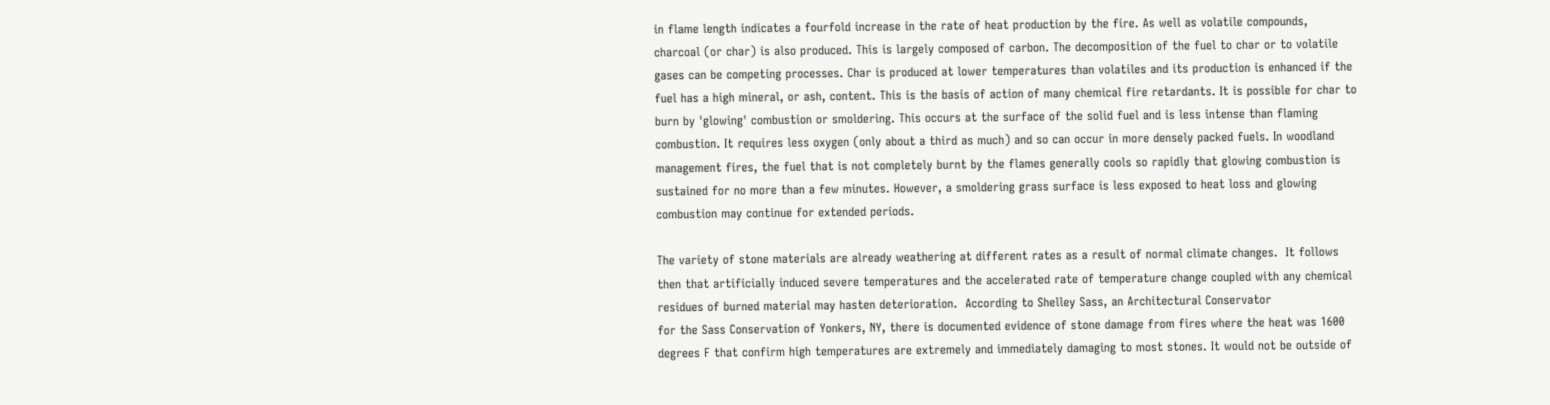in flame length indicates a fourfold increase in the rate of heat production by the fire. As well as volatile compounds, charcoal (or char) is also produced. This is largely composed of carbon. The decomposition of the fuel to char or to volatile gases can be competing processes. Char is produced at lower temperatures than volatiles and its production is enhanced if the fuel has a high mineral, or ash, content. This is the basis of action of many chemical fire retardants. It is possible for char to burn by 'glowing' combustion or smoldering. This occurs at the surface of the solid fuel and is less intense than flaming combustion. It requires less oxygen (only about a third as much) and so can occur in more densely packed fuels. In woodland management fires, the fuel that is not completely burnt by the flames generally cools so rapidly that glowing combustion is sustained for no more than a few minutes. However, a smoldering grass surface is less exposed to heat loss and glowing combustion may continue for extended periods.

The variety of stone materials are already weathering at different rates as a result of normal climate changes.  It follows then that artificially induced severe temperatures and the accelerated rate of temperature change coupled with any chemical residues of burned material may hasten deterioration.  According to Shelley Sass, an Architectural Conservator
for the Sass Conservation of Yonkers, NY, there is documented evidence of stone damage from fires where the heat was 1600 degrees F that confirm high temperatures are extremely and immediately damaging to most stones. It would not be outside of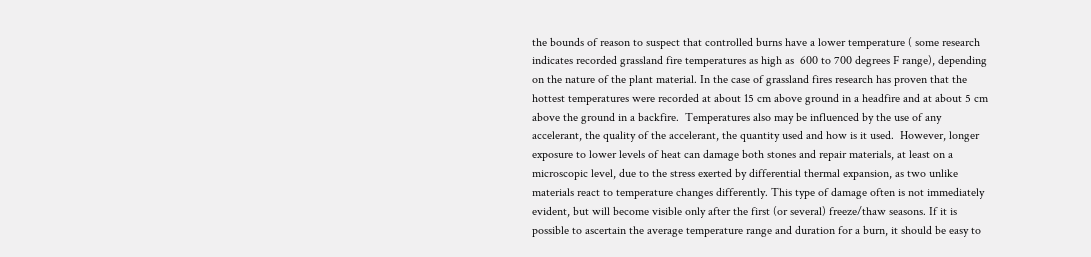the bounds of reason to suspect that controlled burns have a lower temperature ( some research indicates recorded grassland fire temperatures as high as  600 to 700 degrees F range), depending on the nature of the plant material. In the case of grassland fires research has proven that the hottest temperatures were recorded at about 15 cm above ground in a headfire and at about 5 cm above the ground in a backfire.  Temperatures also may be influenced by the use of any accelerant, the quality of the accelerant, the quantity used and how is it used.  However, longer exposure to lower levels of heat can damage both stones and repair materials, at least on a microscopic level, due to the stress exerted by differential thermal expansion, as two unlike materials react to temperature changes differently. This type of damage often is not immediately evident, but will become visible only after the first (or several) freeze/thaw seasons. If it is possible to ascertain the average temperature range and duration for a burn, it should be easy to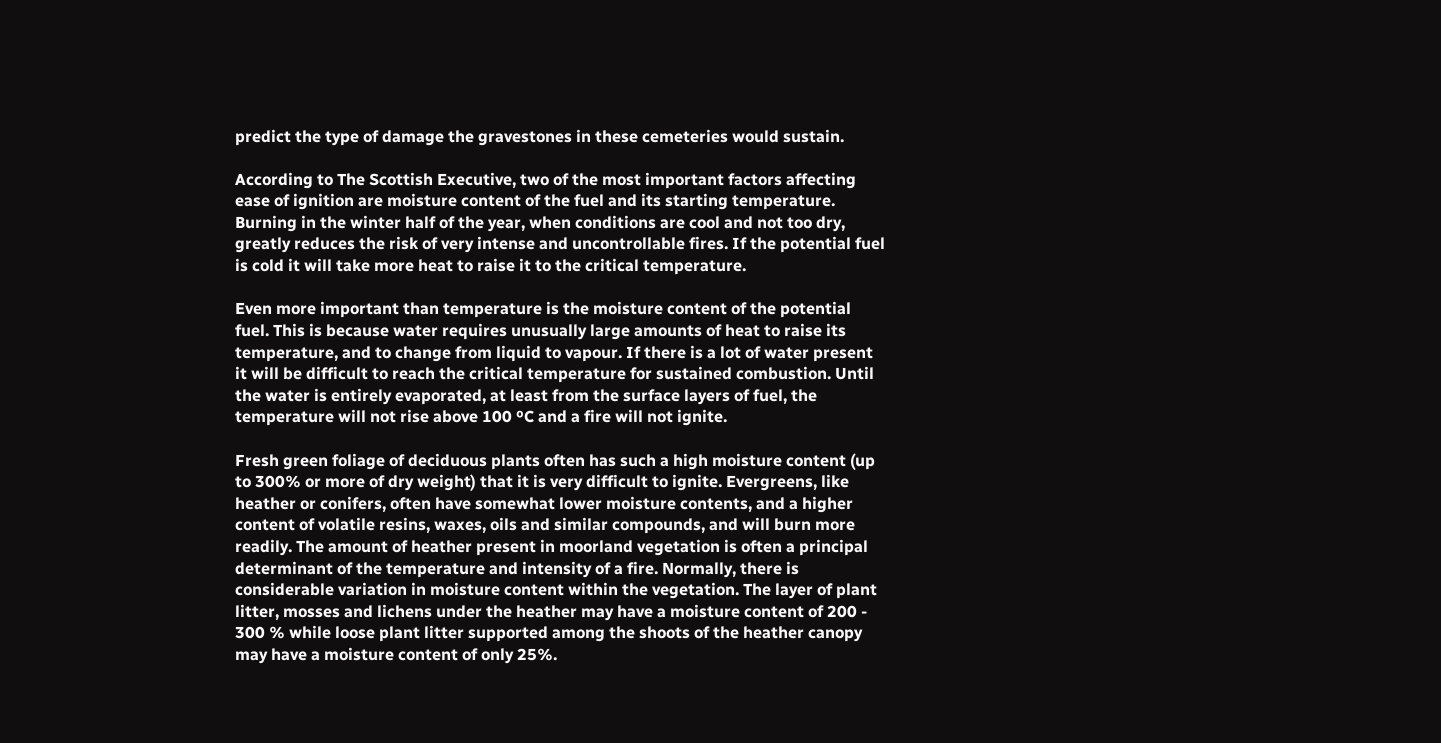predict the type of damage the gravestones in these cemeteries would sustain.

According to The Scottish Executive, two of the most important factors affecting ease of ignition are moisture content of the fuel and its starting temperature. Burning in the winter half of the year, when conditions are cool and not too dry, greatly reduces the risk of very intense and uncontrollable fires. If the potential fuel is cold it will take more heat to raise it to the critical temperature.

Even more important than temperature is the moisture content of the potential fuel. This is because water requires unusually large amounts of heat to raise its temperature, and to change from liquid to vapour. If there is a lot of water present it will be difficult to reach the critical temperature for sustained combustion. Until the water is entirely evaporated, at least from the surface layers of fuel, the temperature will not rise above 100 ºC and a fire will not ignite.

Fresh green foliage of deciduous plants often has such a high moisture content (up to 300% or more of dry weight) that it is very difficult to ignite. Evergreens, like heather or conifers, often have somewhat lower moisture contents, and a higher content of volatile resins, waxes, oils and similar compounds, and will burn more readily. The amount of heather present in moorland vegetation is often a principal determinant of the temperature and intensity of a fire. Normally, there is considerable variation in moisture content within the vegetation. The layer of plant litter, mosses and lichens under the heather may have a moisture content of 200 - 300 % while loose plant litter supported among the shoots of the heather canopy may have a moisture content of only 25%.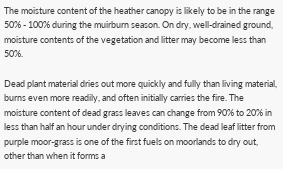The moisture content of the heather canopy is likely to be in the range 50% - 100% during the muirburn season. On dry, well-drained ground, moisture contents of the vegetation and litter may become less than 50%.

Dead plant material dries out more quickly and fully than living material, burns even more readily, and often initially carries the fire. The moisture content of dead grass leaves can change from 90% to 20% in less than half an hour under drying conditions. The dead leaf litter from purple moor-grass is one of the first fuels on moorlands to dry out, other than when it forms a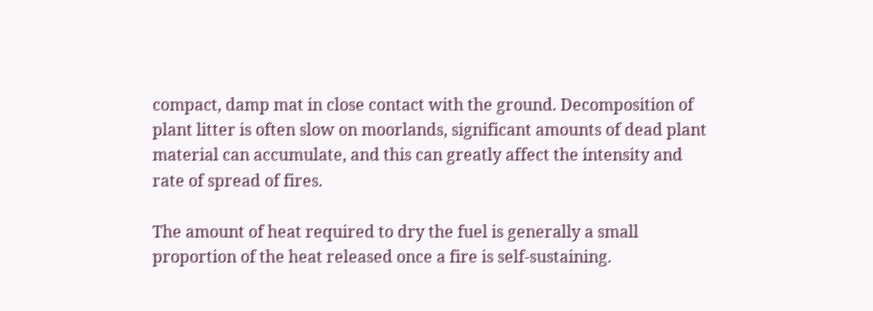compact, damp mat in close contact with the ground. Decomposition of plant litter is often slow on moorlands, significant amounts of dead plant material can accumulate, and this can greatly affect the intensity and rate of spread of fires.

The amount of heat required to dry the fuel is generally a small proportion of the heat released once a fire is self-sustaining.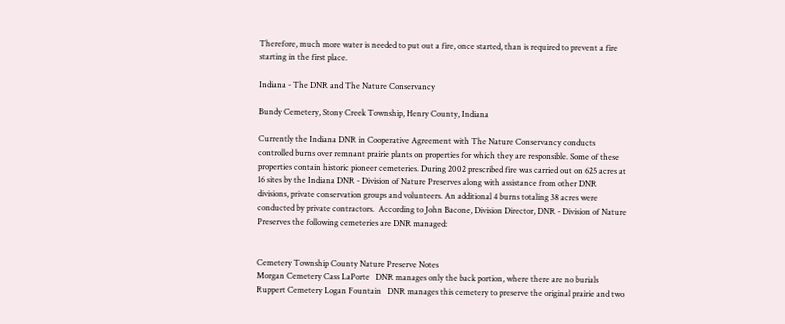Therefore, much more water is needed to put out a fire, once started, than is required to prevent a fire starting in the first place.

Indiana - The DNR and The Nature Conservancy

Bundy Cemetery, Stony Creek Township, Henry County, Indiana

Currently the Indiana DNR in Cooperative Agreement with The Nature Conservancy conducts controlled burns over remnant prairie plants on properties for which they are responsible. Some of these properties contain historic pioneer cemeteries. During 2002 prescribed fire was carried out on 625 acres at 16 sites by the Indiana DNR - Division of Nature Preserves along with assistance from other DNR divisions, private conservation groups and volunteers. An additional 4 burns totaling 38 acres were conducted by private contractors.  According to John Bacone, Division Director, DNR - Division of Nature Preserves the following cemeteries are DNR managed:


Cemetery Township County Nature Preserve Notes
Morgan Cemetery Cass LaPorte   DNR manages only the back portion, where there are no burials
Ruppert Cemetery Logan Fountain   DNR manages this cemetery to preserve the original prairie and two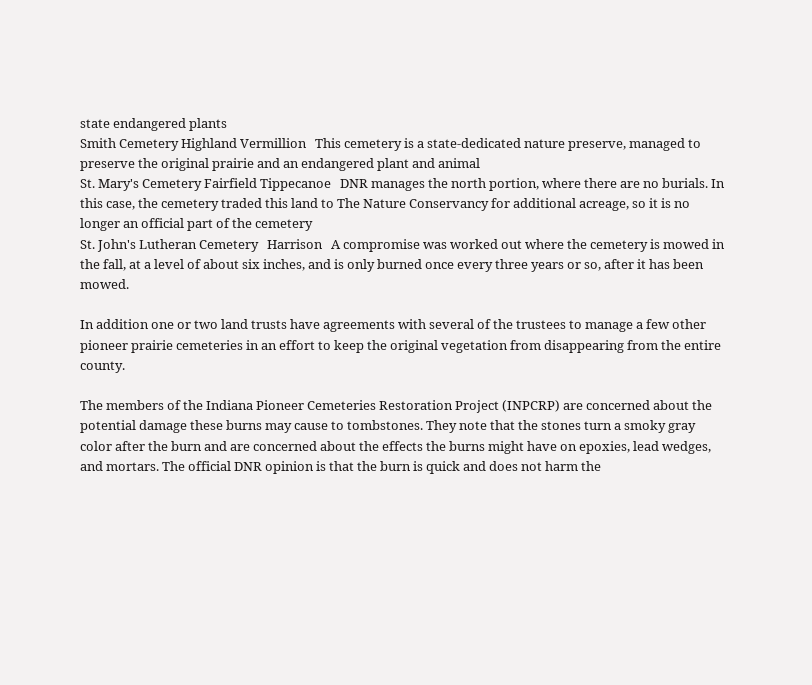state endangered plants
Smith Cemetery Highland Vermillion   This cemetery is a state-dedicated nature preserve, managed to preserve the original prairie and an endangered plant and animal
St. Mary's Cemetery Fairfield Tippecanoe   DNR manages the north portion, where there are no burials. In this case, the cemetery traded this land to The Nature Conservancy for additional acreage, so it is no longer an official part of the cemetery
St. John's Lutheran Cemetery   Harrison   A compromise was worked out where the cemetery is mowed in the fall, at a level of about six inches, and is only burned once every three years or so, after it has been mowed.

In addition one or two land trusts have agreements with several of the trustees to manage a few other pioneer prairie cemeteries in an effort to keep the original vegetation from disappearing from the entire county.

The members of the Indiana Pioneer Cemeteries Restoration Project (INPCRP) are concerned about the potential damage these burns may cause to tombstones. They note that the stones turn a smoky gray color after the burn and are concerned about the effects the burns might have on epoxies, lead wedges, and mortars. The official DNR opinion is that the burn is quick and does not harm the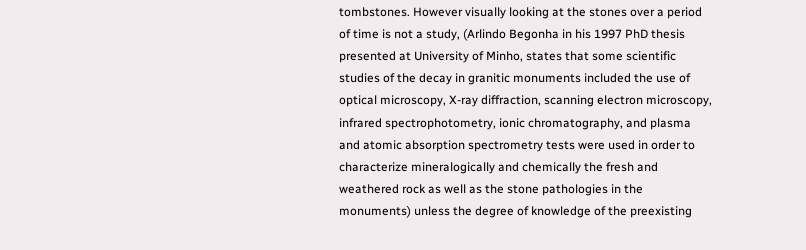tombstones. However visually looking at the stones over a period of time is not a study, (Arlindo Begonha in his 1997 PhD thesis presented at University of Minho, states that some scientific studies of the decay in granitic monuments included the use of optical microscopy, X-ray diffraction, scanning electron microscopy, infrared spectrophotometry, ionic chromatography, and plasma and atomic absorption spectrometry tests were used in order to characterize mineralogically and chemically the fresh and weathered rock as well as the stone pathologies in the monuments) unless the degree of knowledge of the preexisting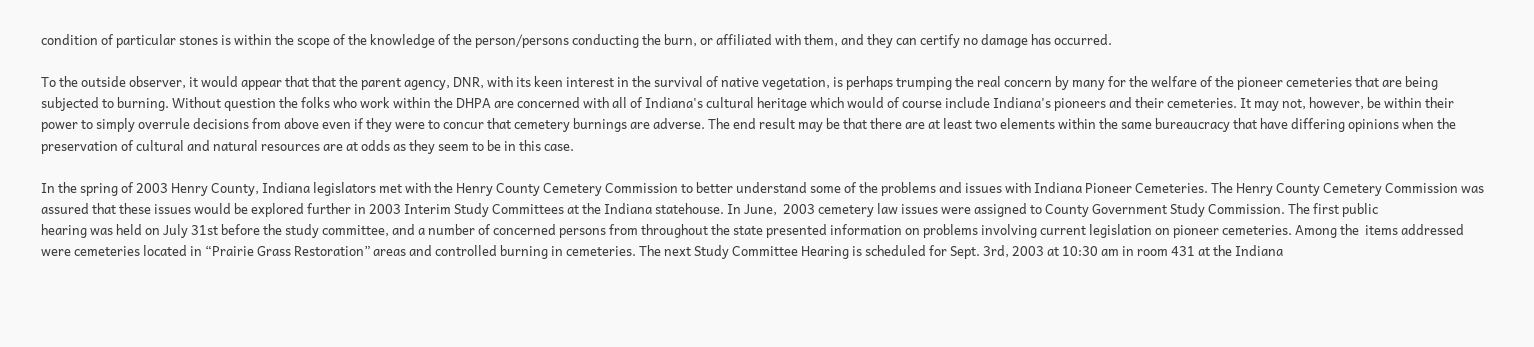condition of particular stones is within the scope of the knowledge of the person/persons conducting the burn, or affiliated with them, and they can certify no damage has occurred.

To the outside observer, it would appear that that the parent agency, DNR, with its keen interest in the survival of native vegetation, is perhaps trumping the real concern by many for the welfare of the pioneer cemeteries that are being subjected to burning. Without question the folks who work within the DHPA are concerned with all of Indiana's cultural heritage which would of course include Indiana's pioneers and their cemeteries. It may not, however, be within their power to simply overrule decisions from above even if they were to concur that cemetery burnings are adverse. The end result may be that there are at least two elements within the same bureaucracy that have differing opinions when the preservation of cultural and natural resources are at odds as they seem to be in this case.

In the spring of 2003 Henry County, Indiana legislators met with the Henry County Cemetery Commission to better understand some of the problems and issues with Indiana Pioneer Cemeteries. The Henry County Cemetery Commission was assured that these issues would be explored further in 2003 Interim Study Committees at the Indiana statehouse. In June,  2003 cemetery law issues were assigned to County Government Study Commission. The first public
hearing was held on July 31st before the study committee, and a number of concerned persons from throughout the state presented information on problems involving current legislation on pioneer cemeteries. Among the  items addressed were cemeteries located in “Prairie Grass Restoration” areas and controlled burning in cemeteries. The next Study Committee Hearing is scheduled for Sept. 3rd, 2003 at 10:30 am in room 431 at the Indiana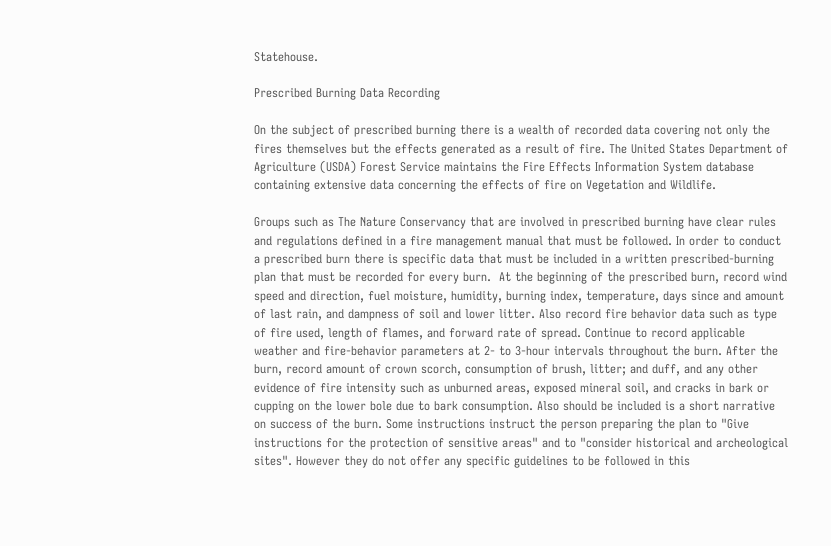Statehouse.

Prescribed Burning Data Recording

On the subject of prescribed burning there is a wealth of recorded data covering not only the fires themselves but the effects generated as a result of fire. The United States Department of Agriculture (USDA) Forest Service maintains the Fire Effects Information System database containing extensive data concerning the effects of fire on Vegetation and Wildlife.

Groups such as The Nature Conservancy that are involved in prescribed burning have clear rules and regulations defined in a fire management manual that must be followed. In order to conduct a prescribed burn there is specific data that must be included in a written prescribed-burning plan that must be recorded for every burn.  At the beginning of the prescribed burn, record wind speed and direction, fuel moisture, humidity, burning index, temperature, days since and amount of last rain, and dampness of soil and lower litter. Also record fire behavior data such as type of fire used, length of flames, and forward rate of spread. Continue to record applicable weather and fire-behavior parameters at 2- to 3-hour intervals throughout the burn. After the burn, record amount of crown scorch, consumption of brush, litter; and duff, and any other evidence of fire intensity such as unburned areas, exposed mineral soil, and cracks in bark or cupping on the lower bole due to bark consumption. Also should be included is a short narrative on success of the burn. Some instructions instruct the person preparing the plan to "Give instructions for the protection of sensitive areas" and to "consider historical and archeological sites". However they do not offer any specific guidelines to be followed in this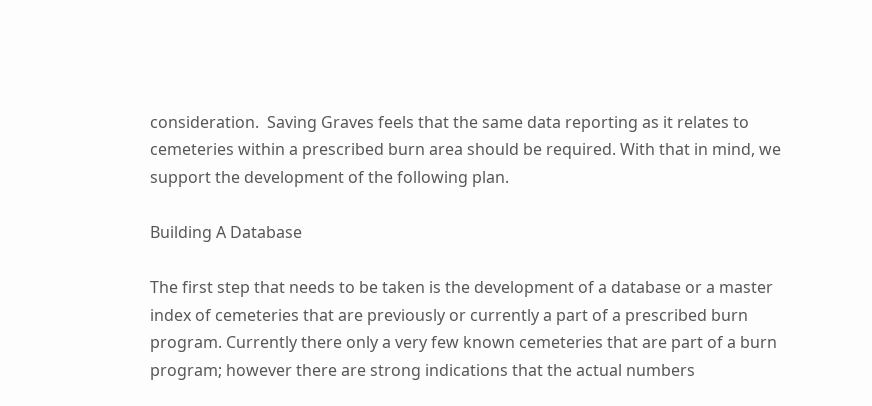consideration.  Saving Graves feels that the same data reporting as it relates to cemeteries within a prescribed burn area should be required. With that in mind, we support the development of the following plan.

Building A Database

The first step that needs to be taken is the development of a database or a master index of cemeteries that are previously or currently a part of a prescribed burn program. Currently there only a very few known cemeteries that are part of a burn program; however there are strong indications that the actual numbers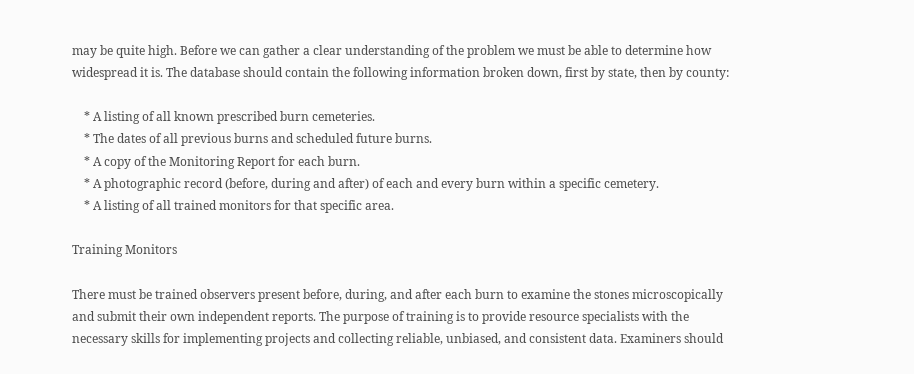may be quite high. Before we can gather a clear understanding of the problem we must be able to determine how widespread it is. The database should contain the following information broken down, first by state, then by county:

    * A listing of all known prescribed burn cemeteries.
    * The dates of all previous burns and scheduled future burns.
    * A copy of the Monitoring Report for each burn.
    * A photographic record (before, during and after) of each and every burn within a specific cemetery.
    * A listing of all trained monitors for that specific area.

Training Monitors

There must be trained observers present before, during, and after each burn to examine the stones microscopically and submit their own independent reports. The purpose of training is to provide resource specialists with the necessary skills for implementing projects and collecting reliable, unbiased, and consistent data. Examiners should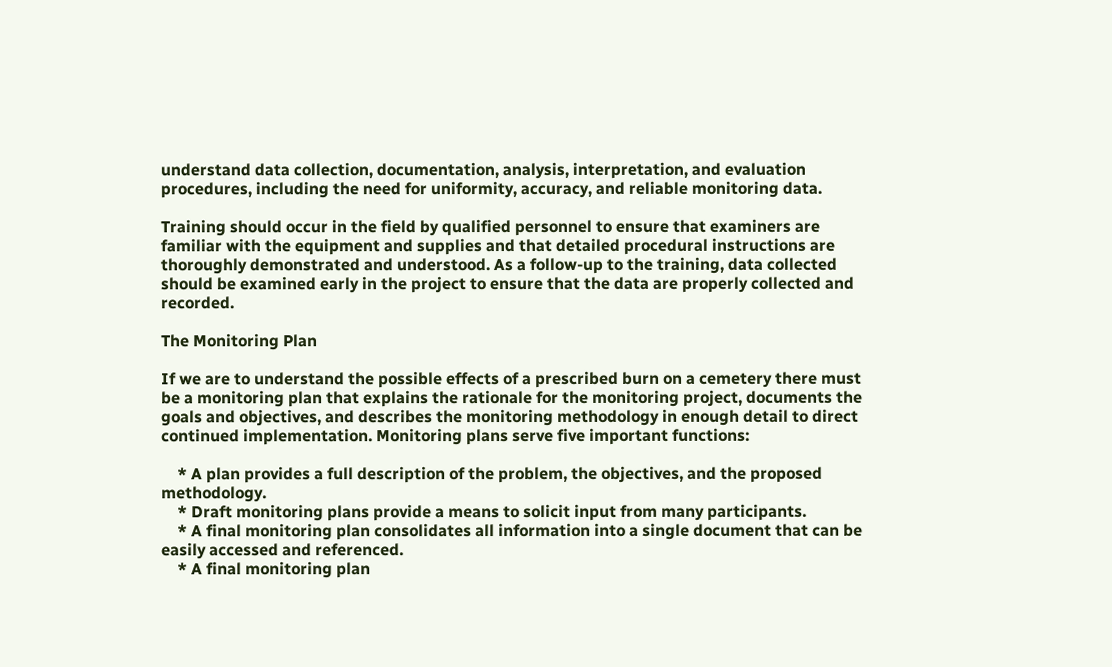understand data collection, documentation, analysis, interpretation, and evaluation procedures, including the need for uniformity, accuracy, and reliable monitoring data.

Training should occur in the field by qualified personnel to ensure that examiners are familiar with the equipment and supplies and that detailed procedural instructions are thoroughly demonstrated and understood. As a follow-up to the training, data collected should be examined early in the project to ensure that the data are properly collected and recorded.

The Monitoring Plan

If we are to understand the possible effects of a prescribed burn on a cemetery there must be a monitoring plan that explains the rationale for the monitoring project, documents the goals and objectives, and describes the monitoring methodology in enough detail to direct continued implementation. Monitoring plans serve five important functions:

    * A plan provides a full description of the problem, the objectives, and the proposed methodology.
    * Draft monitoring plans provide a means to solicit input from many participants.
    * A final monitoring plan consolidates all information into a single document that can be easily accessed and referenced.
    * A final monitoring plan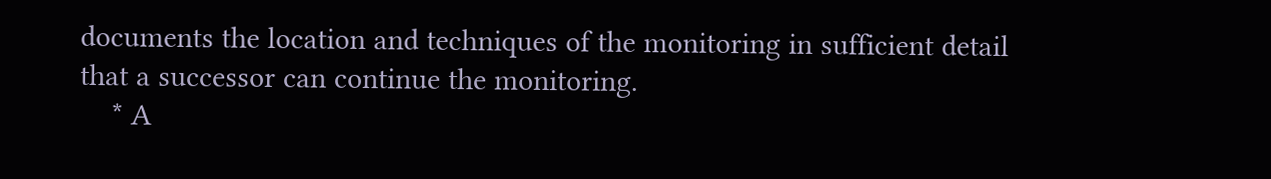documents the location and techniques of the monitoring in sufficient detail that a successor can continue the monitoring.
    * A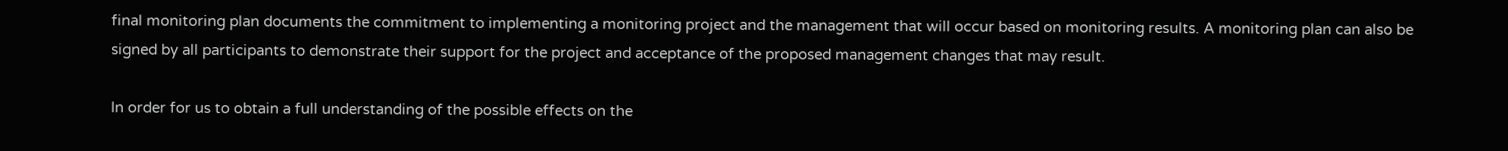final monitoring plan documents the commitment to implementing a monitoring project and the management that will occur based on monitoring results. A monitoring plan can also be signed by all participants to demonstrate their support for the project and acceptance of the proposed management changes that may result.

In order for us to obtain a full understanding of the possible effects on the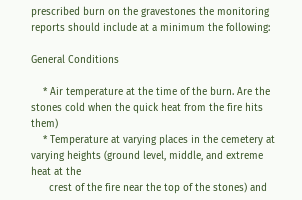prescribed burn on the gravestones the monitoring reports should include at a minimum the following:

General Conditions

    * Air temperature at the time of the burn. Are the stones cold when the quick heat from the fire hits them)
    * Temperature at varying places in the cemetery at varying heights (ground level, middle, and extreme heat at the
      crest of the fire near the top of the stones) and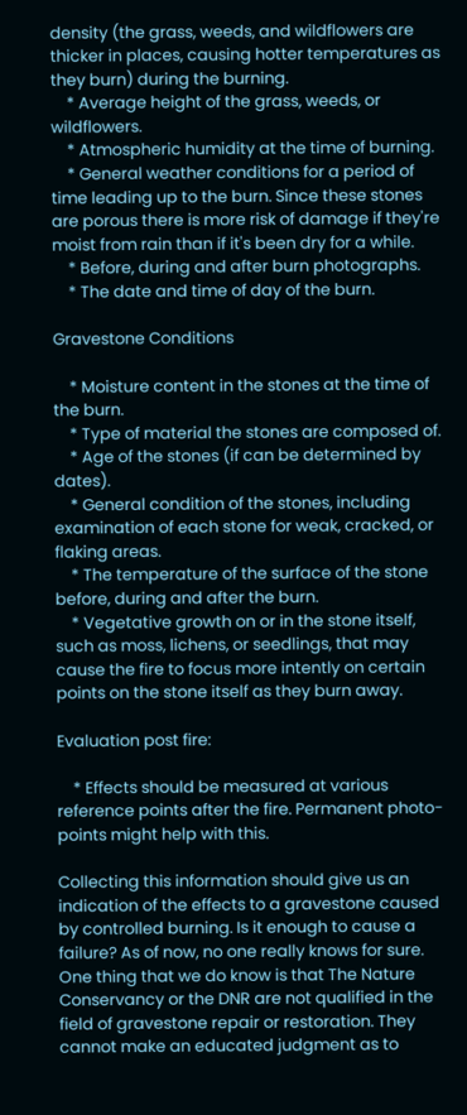density (the grass, weeds, and wildflowers are thicker in places, causing hotter temperatures as they burn) during the burning.
    * Average height of the grass, weeds, or wildflowers.
    * Atmospheric humidity at the time of burning.
    * General weather conditions for a period of time leading up to the burn. Since these stones are porous there is more risk of damage if they're moist from rain than if it's been dry for a while.
    * Before, during and after burn photographs.
    * The date and time of day of the burn.

Gravestone Conditions

    * Moisture content in the stones at the time of the burn.
    * Type of material the stones are composed of.
    * Age of the stones (if can be determined by dates).
    * General condition of the stones, including examination of each stone for weak, cracked, or flaking areas.
    * The temperature of the surface of the stone before, during and after the burn.
    * Vegetative growth on or in the stone itself, such as moss, lichens, or seedlings, that may cause the fire to focus more intently on certain points on the stone itself as they burn away.

Evaluation post fire:

    * Effects should be measured at various reference points after the fire. Permanent photo-points might help with this.

Collecting this information should give us an indication of the effects to a gravestone caused by controlled burning. Is it enough to cause a failure? As of now, no one really knows for sure. One thing that we do know is that The Nature Conservancy or the DNR are not qualified in the field of gravestone repair or restoration. They cannot make an educated judgment as to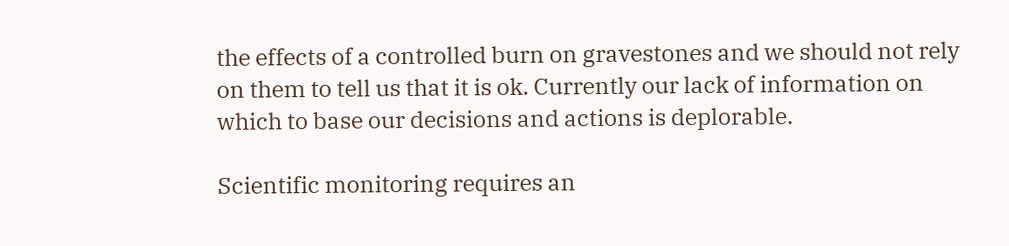the effects of a controlled burn on gravestones and we should not rely on them to tell us that it is ok. Currently our lack of information on which to base our decisions and actions is deplorable.

Scientific monitoring requires an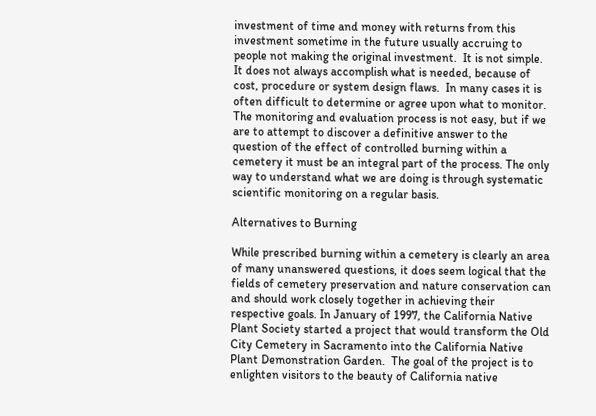investment of time and money with returns from this investment sometime in the future usually accruing to people not making the original investment.  It is not simple.  It does not always accomplish what is needed, because of cost, procedure or system design flaws.  In many cases it is often difficult to determine or agree upon what to monitor. The monitoring and evaluation process is not easy, but if we are to attempt to discover a definitive answer to the question of the effect of controlled burning within a cemetery it must be an integral part of the process. The only way to understand what we are doing is through systematic scientific monitoring on a regular basis.

Alternatives to Burning

While prescribed burning within a cemetery is clearly an area of many unanswered questions, it does seem logical that the fields of cemetery preservation and nature conservation can and should work closely together in achieving their respective goals. In January of 1997, the California Native Plant Society started a project that would transform the Old City Cemetery in Sacramento into the California Native Plant Demonstration Garden.  The goal of the project is to enlighten visitors to the beauty of California native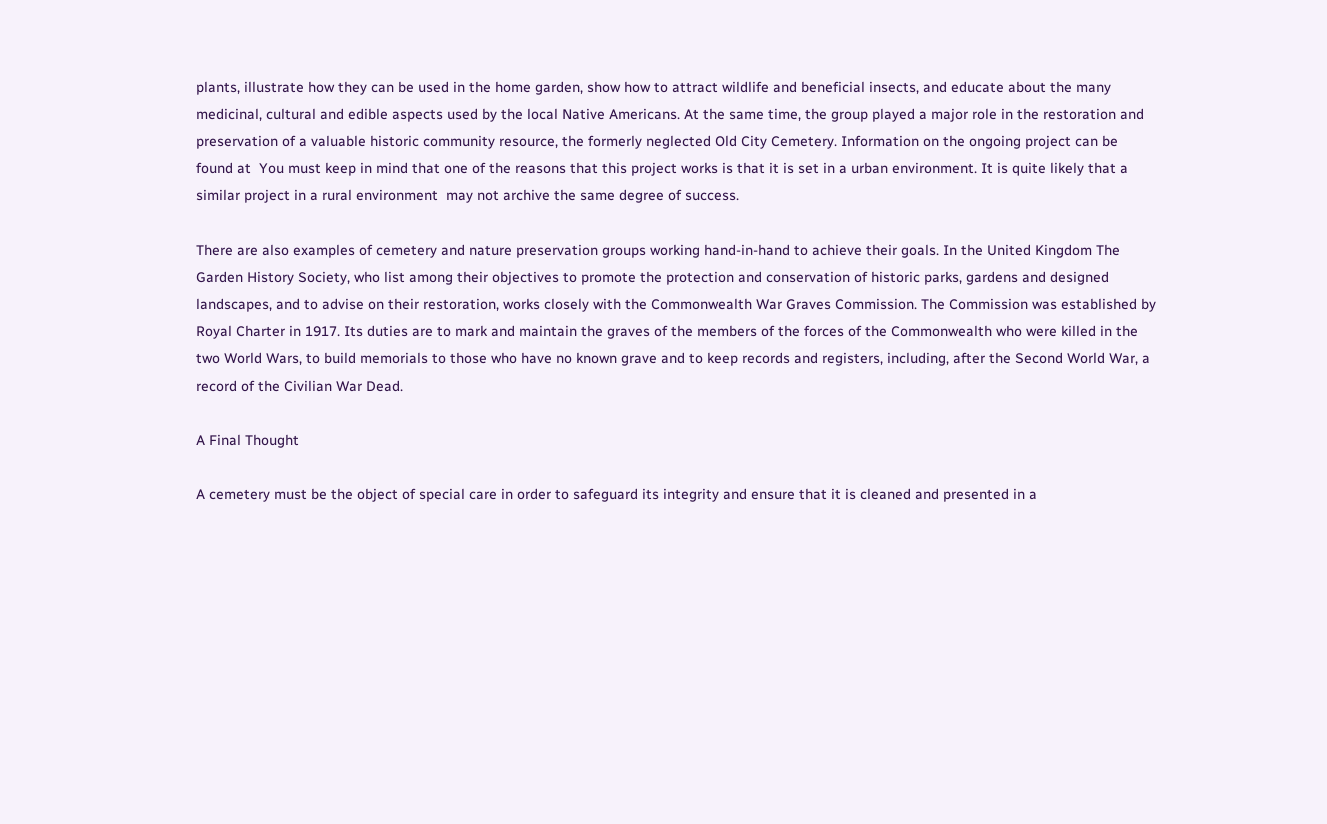plants, illustrate how they can be used in the home garden, show how to attract wildlife and beneficial insects, and educate about the many medicinal, cultural and edible aspects used by the local Native Americans. At the same time, the group played a major role in the restoration and preservation of a valuable historic community resource, the formerly neglected Old City Cemetery. Information on the ongoing project can be found at  You must keep in mind that one of the reasons that this project works is that it is set in a urban environment. It is quite likely that a similar project in a rural environment  may not archive the same degree of success.

There are also examples of cemetery and nature preservation groups working hand-in-hand to achieve their goals. In the United Kingdom The Garden History Society, who list among their objectives to promote the protection and conservation of historic parks, gardens and designed landscapes, and to advise on their restoration, works closely with the Commonwealth War Graves Commission. The Commission was established by Royal Charter in 1917. Its duties are to mark and maintain the graves of the members of the forces of the Commonwealth who were killed in the two World Wars, to build memorials to those who have no known grave and to keep records and registers, including, after the Second World War, a record of the Civilian War Dead.

A Final Thought

A cemetery must be the object of special care in order to safeguard its integrity and ensure that it is cleaned and presented in a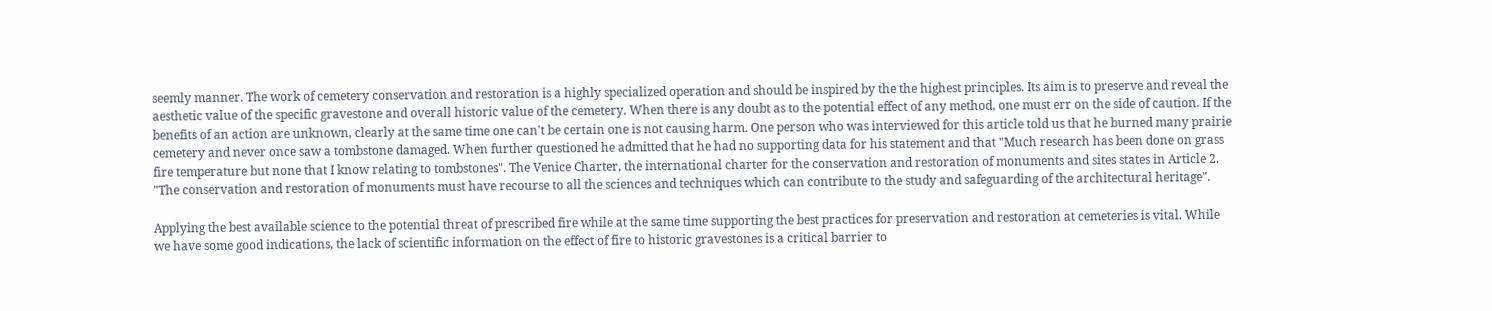seemly manner. The work of cemetery conservation and restoration is a highly specialized operation and should be inspired by the the highest principles. Its aim is to preserve and reveal the aesthetic value of the specific gravestone and overall historic value of the cemetery. When there is any doubt as to the potential effect of any method, one must err on the side of caution. If the benefits of an action are unknown, clearly at the same time one can't be certain one is not causing harm. One person who was interviewed for this article told us that he burned many prairie cemetery and never once saw a tombstone damaged. When further questioned he admitted that he had no supporting data for his statement and that "Much research has been done on grass fire temperature but none that I know relating to tombstones". The Venice Charter, the international charter for the conservation and restoration of monuments and sites states in Article 2. "The conservation and restoration of monuments must have recourse to all the sciences and techniques which can contribute to the study and safeguarding of the architectural heritage".

Applying the best available science to the potential threat of prescribed fire while at the same time supporting the best practices for preservation and restoration at cemeteries is vital. While we have some good indications, the lack of scientific information on the effect of fire to historic gravestones is a critical barrier to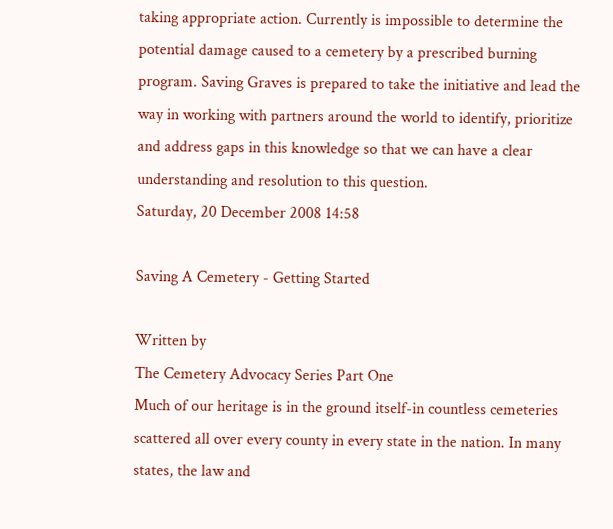taking appropriate action. Currently is impossible to determine the potential damage caused to a cemetery by a prescribed burning program. Saving Graves is prepared to take the initiative and lead the way in working with partners around the world to identify, prioritize and address gaps in this knowledge so that we can have a clear understanding and resolution to this question.
Saturday, 20 December 2008 14:58

Saving A Cemetery - Getting Started

Written by
The Cemetery Advocacy Series Part One
Much of our heritage is in the ground itself-in countless cemeteries scattered all over every county in every state in the nation. In many states, the law and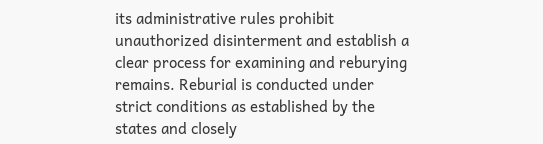its administrative rules prohibit unauthorized disinterment and establish a clear process for examining and reburying remains. Reburial is conducted under strict conditions as established by the states and closely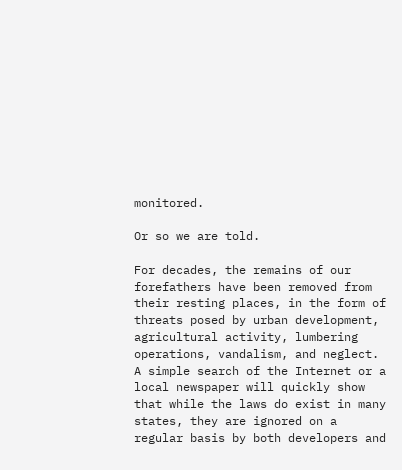monitored.

Or so we are told.

For decades, the remains of our forefathers have been removed from their resting places, in the form of threats posed by urban development, agricultural activity, lumbering operations, vandalism, and neglect. A simple search of the Internet or a local newspaper will quickly show that while the laws do exist in many states, they are ignored on a regular basis by both developers and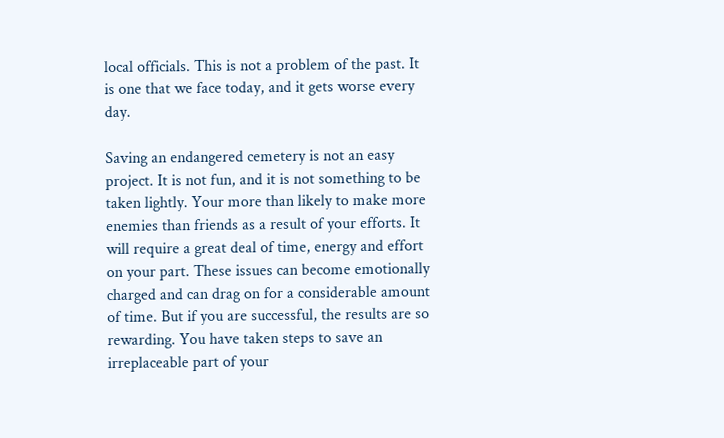local officials. This is not a problem of the past. It is one that we face today, and it gets worse every day.

Saving an endangered cemetery is not an easy project. It is not fun, and it is not something to be taken lightly. Your more than likely to make more enemies than friends as a result of your efforts. It will require a great deal of time, energy and effort on your part. These issues can become emotionally charged and can drag on for a considerable amount of time. But if you are successful, the results are so rewarding. You have taken steps to save an irreplaceable part of your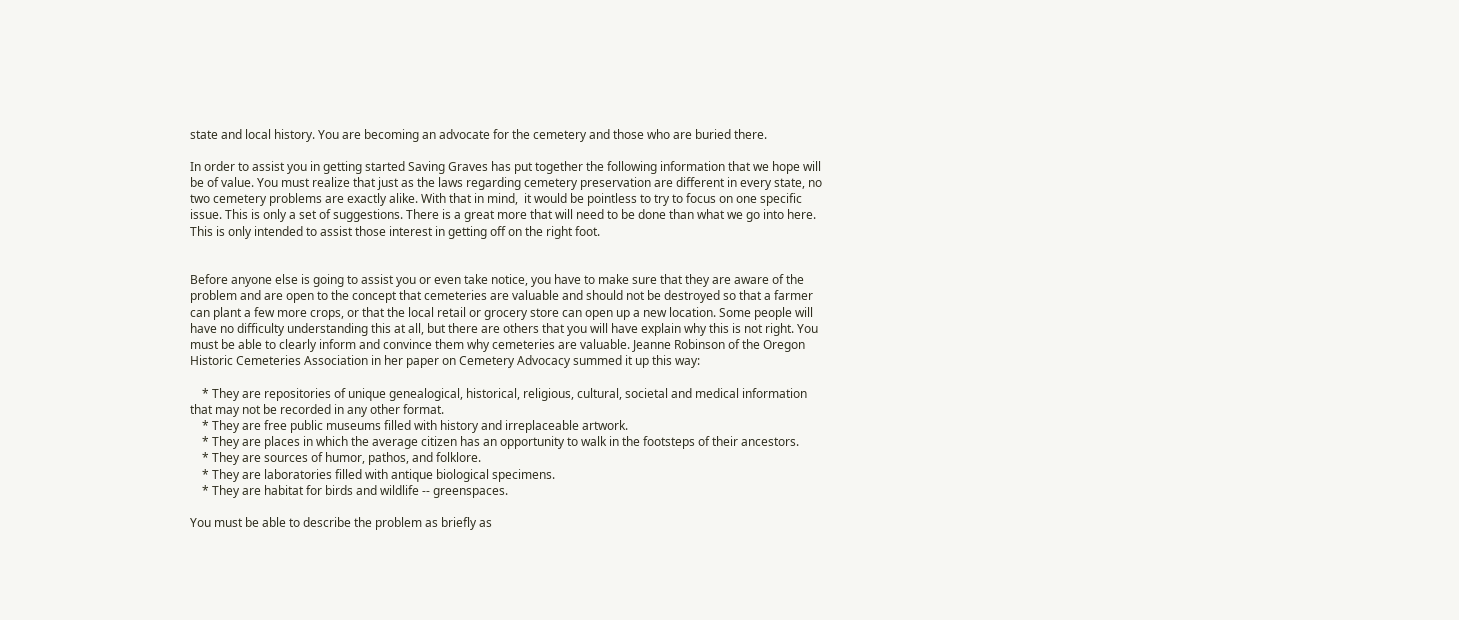state and local history. You are becoming an advocate for the cemetery and those who are buried there.

In order to assist you in getting started Saving Graves has put together the following information that we hope will be of value. You must realize that just as the laws regarding cemetery preservation are different in every state, no two cemetery problems are exactly alike. With that in mind,  it would be pointless to try to focus on one specific issue. This is only a set of suggestions. There is a great more that will need to be done than what we go into here. This is only intended to assist those interest in getting off on the right foot.


Before anyone else is going to assist you or even take notice, you have to make sure that they are aware of the problem and are open to the concept that cemeteries are valuable and should not be destroyed so that a farmer can plant a few more crops, or that the local retail or grocery store can open up a new location. Some people will have no difficulty understanding this at all, but there are others that you will have explain why this is not right. You must be able to clearly inform and convince them why cemeteries are valuable. Jeanne Robinson of the Oregon Historic Cemeteries Association in her paper on Cemetery Advocacy summed it up this way:

    * They are repositories of unique genealogical, historical, religious, cultural, societal and medical information that may not be recorded in any other format.
    * They are free public museums filled with history and irreplaceable artwork.
    * They are places in which the average citizen has an opportunity to walk in the footsteps of their ancestors.
    * They are sources of humor, pathos, and folklore.
    * They are laboratories filled with antique biological specimens.
    * They are habitat for birds and wildlife -- greenspaces.

You must be able to describe the problem as briefly as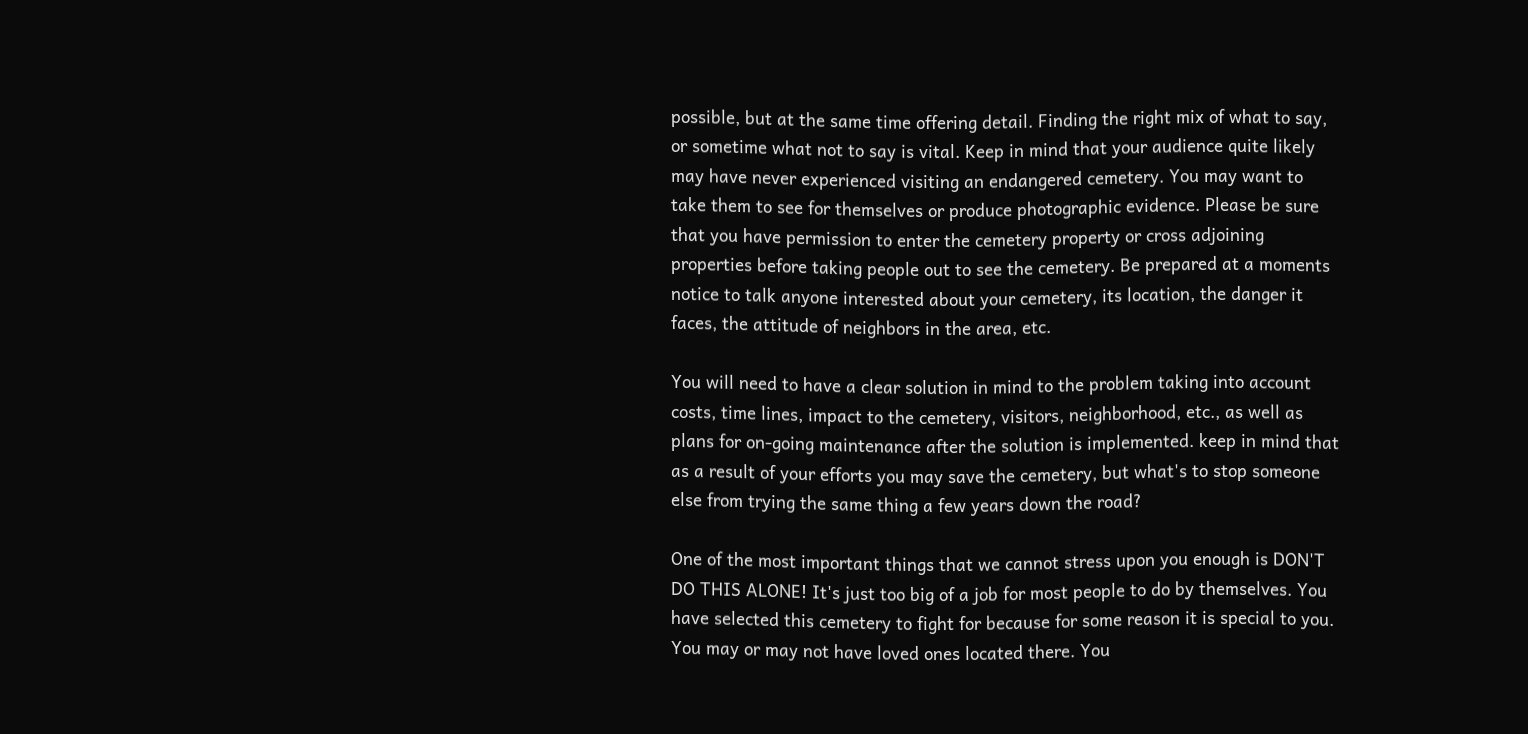possible, but at the same time offering detail. Finding the right mix of what to say, or sometime what not to say is vital. Keep in mind that your audience quite likely may have never experienced visiting an endangered cemetery. You may want to take them to see for themselves or produce photographic evidence. Please be sure that you have permission to enter the cemetery property or cross adjoining properties before taking people out to see the cemetery. Be prepared at a moments notice to talk anyone interested about your cemetery, its location, the danger it faces, the attitude of neighbors in the area, etc.

You will need to have a clear solution in mind to the problem taking into account  costs, time lines, impact to the cemetery, visitors, neighborhood, etc., as well as  plans for on-going maintenance after the solution is implemented. keep in mind that as a result of your efforts you may save the cemetery, but what's to stop someone else from trying the same thing a few years down the road?

One of the most important things that we cannot stress upon you enough is DON'T DO THIS ALONE! It's just too big of a job for most people to do by themselves. You have selected this cemetery to fight for because for some reason it is special to you. You may or may not have loved ones located there. You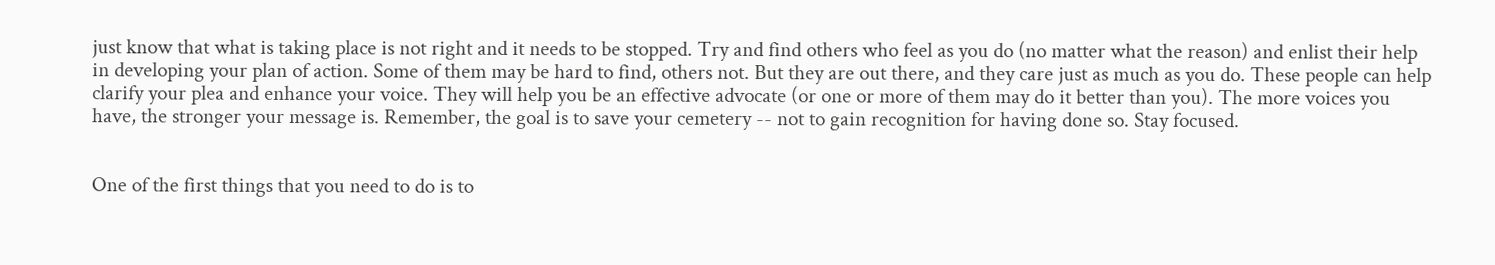just know that what is taking place is not right and it needs to be stopped. Try and find others who feel as you do (no matter what the reason) and enlist their help in developing your plan of action. Some of them may be hard to find, others not. But they are out there, and they care just as much as you do. These people can help clarify your plea and enhance your voice. They will help you be an effective advocate (or one or more of them may do it better than you). The more voices you have, the stronger your message is. Remember, the goal is to save your cemetery -- not to gain recognition for having done so. Stay focused.


One of the first things that you need to do is to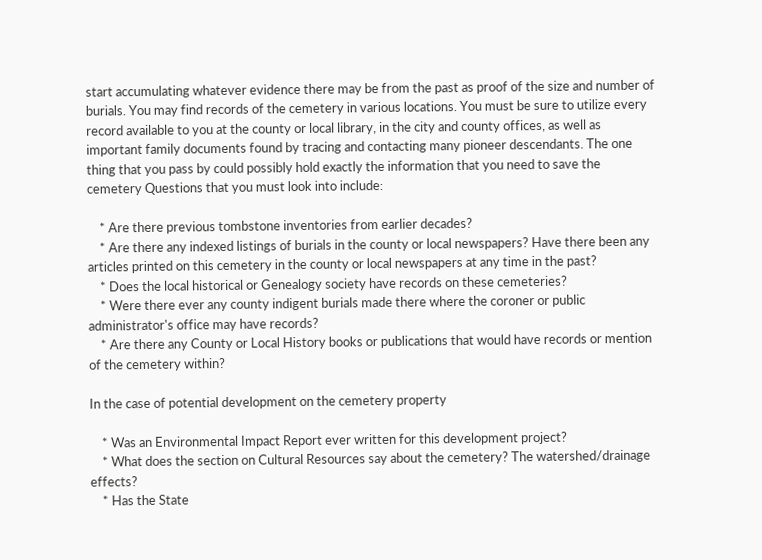start accumulating whatever evidence there may be from the past as proof of the size and number of burials. You may find records of the cemetery in various locations. You must be sure to utilize every record available to you at the county or local library, in the city and county offices, as well as important family documents found by tracing and contacting many pioneer descendants. The one thing that you pass by could possibly hold exactly the information that you need to save the cemetery Questions that you must look into include:

    * Are there previous tombstone inventories from earlier decades?
    * Are there any indexed listings of burials in the county or local newspapers? Have there been any articles printed on this cemetery in the county or local newspapers at any time in the past?
    * Does the local historical or Genealogy society have records on these cemeteries?
    * Were there ever any county indigent burials made there where the coroner or public administrator's office may have records?
    * Are there any County or Local History books or publications that would have records or mention of the cemetery within?

In the case of potential development on the cemetery property

    * Was an Environmental Impact Report ever written for this development project?
    * What does the section on Cultural Resources say about the cemetery? The watershed/drainage effects?
    * Has the State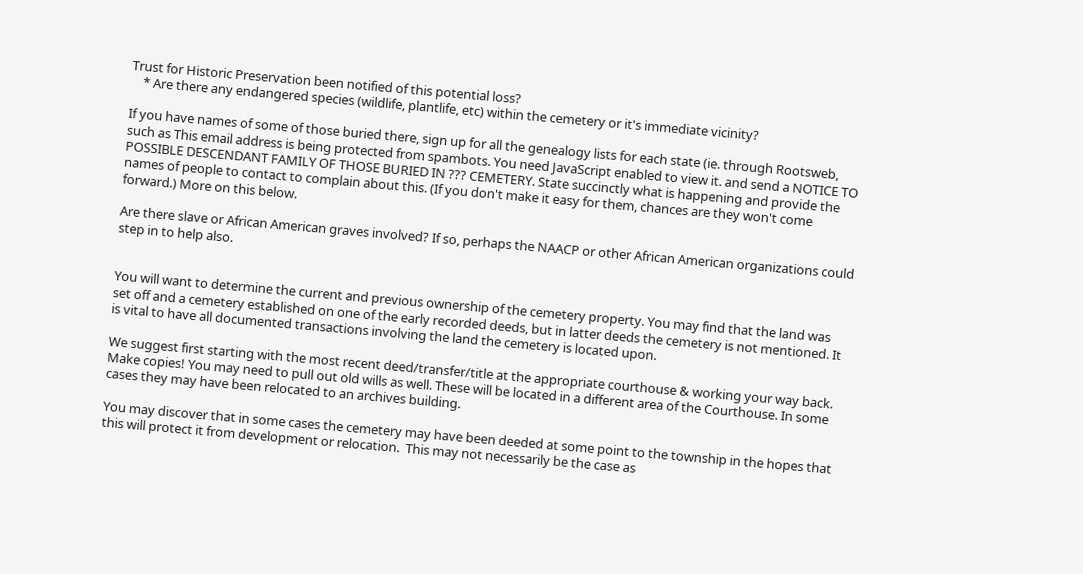Trust for Historic Preservation been notified of this potential loss?
    * Are there any endangered species (wildlife, plantlife, etc) within the cemetery or it's immediate vicinity?

If you have names of some of those buried there, sign up for all the genealogy lists for each state (ie. through Rootsweb, such as This email address is being protected from spambots. You need JavaScript enabled to view it. and send a NOTICE TO POSSIBLE DESCENDANT FAMILY OF THOSE BURIED IN ??? CEMETERY. State succinctly what is happening and provide the names of people to contact to complain about this. (If you don't make it easy for them, chances are they won't come forward.) More on this below.

Are there slave or African American graves involved? If so, perhaps the NAACP or other African American organizations could step in to help also.


You will want to determine the current and previous ownership of the cemetery property. You may find that the land was set off and a cemetery established on one of the early recorded deeds, but in latter deeds the cemetery is not mentioned. It is vital to have all documented transactions involving the land the cemetery is located upon.

We suggest first starting with the most recent deed/transfer/title at the appropriate courthouse & working your way back. Make copies! You may need to pull out old wills as well. These will be located in a different area of the Courthouse. In some cases they may have been relocated to an archives building.

You may discover that in some cases the cemetery may have been deeded at some point to the township in the hopes that this will protect it from development or relocation.  This may not necessarily be the case as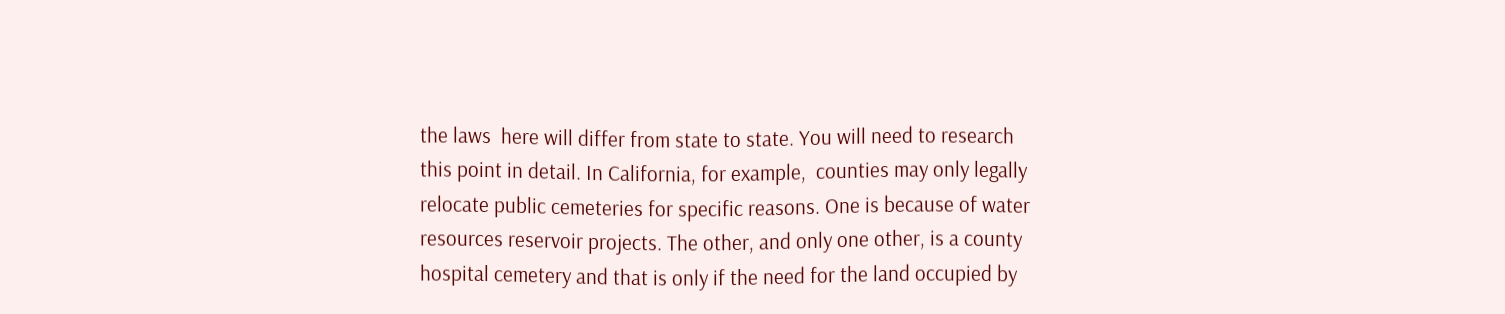the laws  here will differ from state to state. You will need to research this point in detail. In California, for example,  counties may only legally relocate public cemeteries for specific reasons. One is because of water resources reservoir projects. The other, and only one other, is a county hospital cemetery and that is only if the need for the land occupied by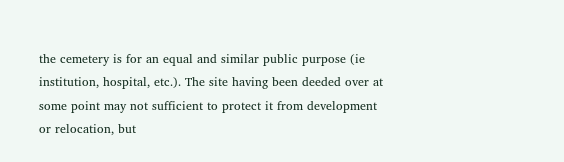the cemetery is for an equal and similar public purpose (ie institution, hospital, etc.). The site having been deeded over at some point may not sufficient to protect it from development or relocation, but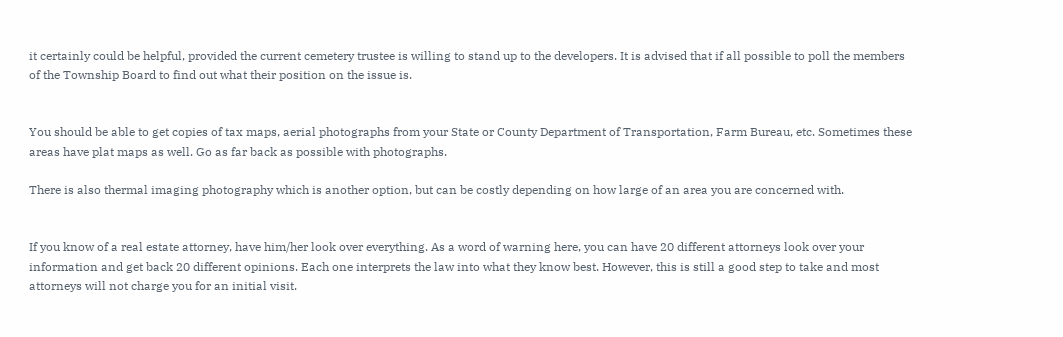it certainly could be helpful, provided the current cemetery trustee is willing to stand up to the developers. It is advised that if all possible to poll the members of the Township Board to find out what their position on the issue is.


You should be able to get copies of tax maps, aerial photographs from your State or County Department of Transportation, Farm Bureau, etc. Sometimes these areas have plat maps as well. Go as far back as possible with photographs.

There is also thermal imaging photography which is another option, but can be costly depending on how large of an area you are concerned with.


If you know of a real estate attorney, have him/her look over everything. As a word of warning here, you can have 20 different attorneys look over your information and get back 20 different opinions. Each one interprets the law into what they know best. However, this is still a good step to take and most attorneys will not charge you for an initial visit.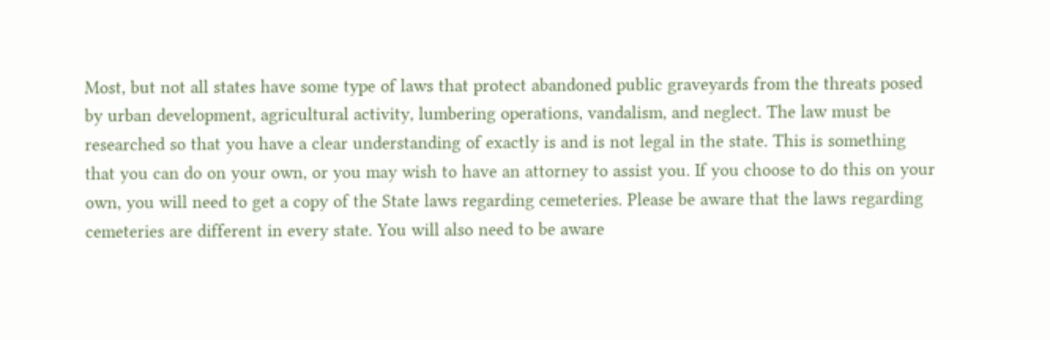Most, but not all states have some type of laws that protect abandoned public graveyards from the threats posed by urban development, agricultural activity, lumbering operations, vandalism, and neglect. The law must be researched so that you have a clear understanding of exactly is and is not legal in the state. This is something that you can do on your own, or you may wish to have an attorney to assist you. If you choose to do this on your own, you will need to get a copy of the State laws regarding cemeteries. Please be aware that the laws regarding cemeteries are different in every state. You will also need to be aware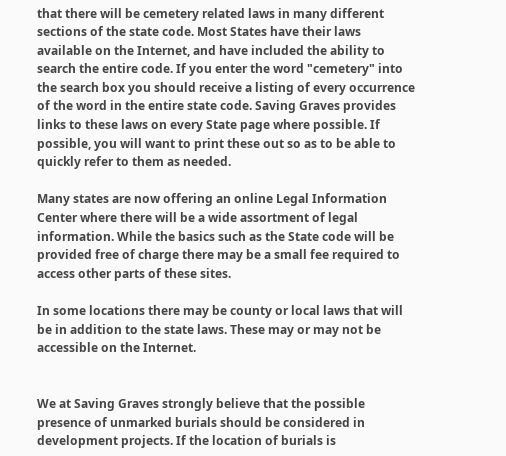that there will be cemetery related laws in many different sections of the state code. Most States have their laws available on the Internet, and have included the ability to search the entire code. If you enter the word "cemetery" into the search box you should receive a listing of every occurrence of the word in the entire state code. Saving Graves provides links to these laws on every State page where possible. If possible, you will want to print these out so as to be able to quickly refer to them as needed.

Many states are now offering an online Legal Information Center where there will be a wide assortment of legal information. While the basics such as the State code will be provided free of charge there may be a small fee required to access other parts of these sites.

In some locations there may be county or local laws that will be in addition to the state laws. These may or may not be accessible on the Internet.


We at Saving Graves strongly believe that the possible presence of unmarked burials should be considered in development projects. If the location of burials is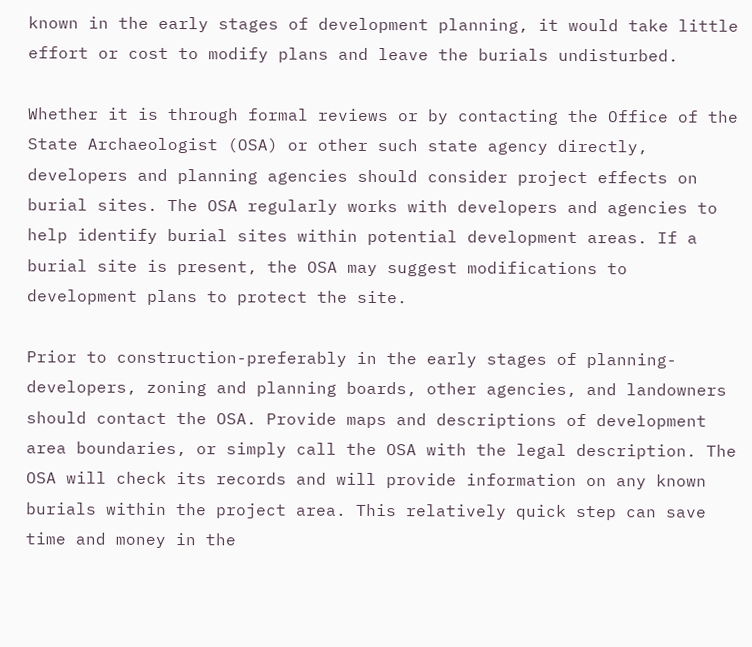known in the early stages of development planning, it would take little effort or cost to modify plans and leave the burials undisturbed.

Whether it is through formal reviews or by contacting the Office of the State Archaeologist (OSA) or other such state agency directly, developers and planning agencies should consider project effects on burial sites. The OSA regularly works with developers and agencies to help identify burial sites within potential development areas. If a burial site is present, the OSA may suggest modifications to development plans to protect the site.

Prior to construction-preferably in the early stages of planning-developers, zoning and planning boards, other agencies, and landowners should contact the OSA. Provide maps and descriptions of development area boundaries, or simply call the OSA with the legal description. The OSA will check its records and will provide information on any known burials within the project area. This relatively quick step can save time and money in the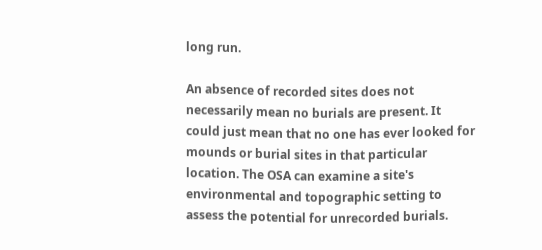long run.

An absence of recorded sites does not necessarily mean no burials are present. It could just mean that no one has ever looked for mounds or burial sites in that particular location. The OSA can examine a site's environmental and topographic setting to assess the potential for unrecorded burials.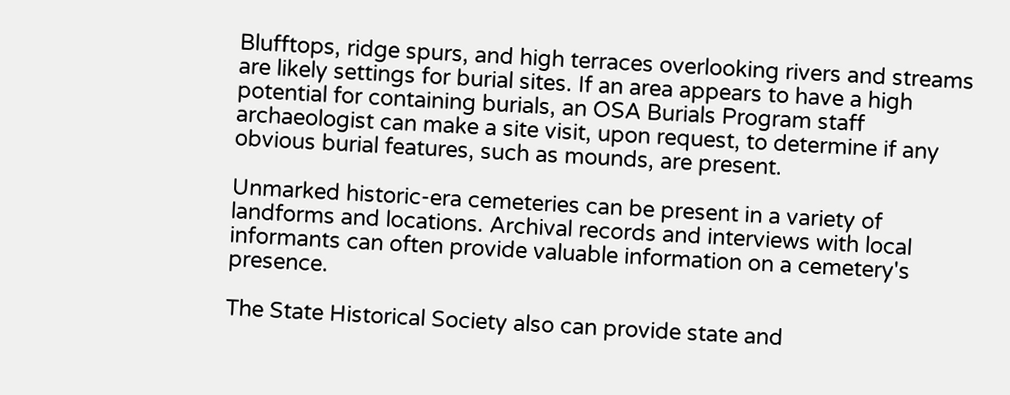Blufftops, ridge spurs, and high terraces overlooking rivers and streams are likely settings for burial sites. If an area appears to have a high potential for containing burials, an OSA Burials Program staff archaeologist can make a site visit, upon request, to determine if any obvious burial features, such as mounds, are present.

Unmarked historic-era cemeteries can be present in a variety of landforms and locations. Archival records and interviews with local informants can often provide valuable information on a cemetery's presence.

The State Historical Society also can provide state and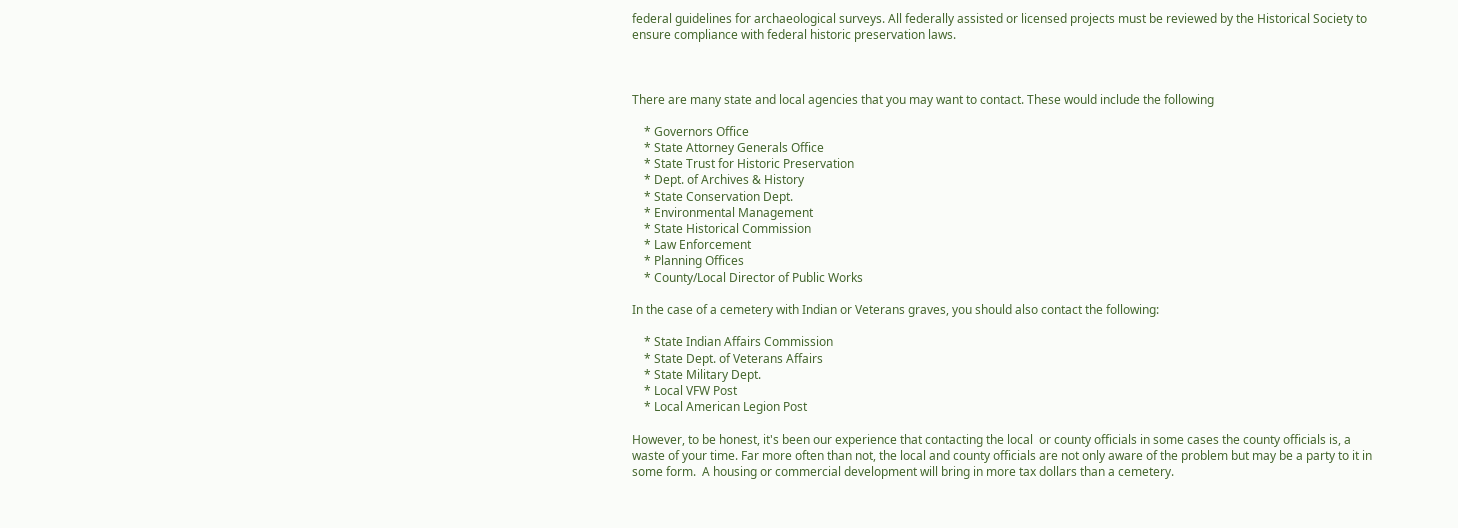federal guidelines for archaeological surveys. All federally assisted or licensed projects must be reviewed by the Historical Society to ensure compliance with federal historic preservation laws.



There are many state and local agencies that you may want to contact. These would include the following

    * Governors Office
    * State Attorney Generals Office
    * State Trust for Historic Preservation
    * Dept. of Archives & History
    * State Conservation Dept.
    * Environmental Management
    * State Historical Commission
    * Law Enforcement
    * Planning Offices
    * County/Local Director of Public Works

In the case of a cemetery with Indian or Veterans graves, you should also contact the following:

    * State Indian Affairs Commission
    * State Dept. of Veterans Affairs
    * State Military Dept.
    * Local VFW Post
    * Local American Legion Post

However, to be honest, it's been our experience that contacting the local  or county officials in some cases the county officials is, a waste of your time. Far more often than not, the local and county officials are not only aware of the problem but may be a party to it in some form.  A housing or commercial development will bring in more tax dollars than a cemetery.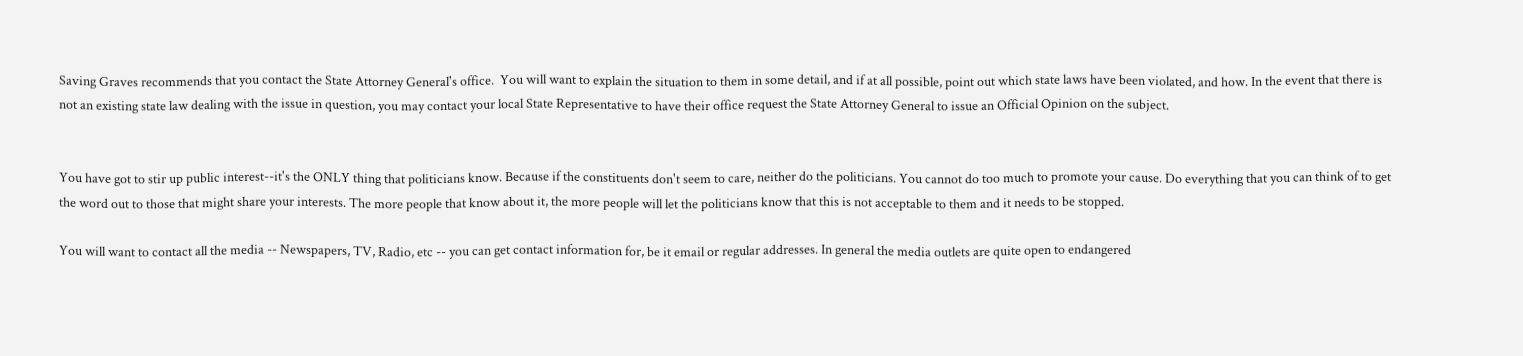Saving Graves recommends that you contact the State Attorney General's office.  You will want to explain the situation to them in some detail, and if at all possible, point out which state laws have been violated, and how. In the event that there is not an existing state law dealing with the issue in question, you may contact your local State Representative to have their office request the State Attorney General to issue an Official Opinion on the subject.


You have got to stir up public interest--it's the ONLY thing that politicians know. Because if the constituents don't seem to care, neither do the politicians. You cannot do too much to promote your cause. Do everything that you can think of to get the word out to those that might share your interests. The more people that know about it, the more people will let the politicians know that this is not acceptable to them and it needs to be stopped.

You will want to contact all the media -- Newspapers, TV, Radio, etc -- you can get contact information for, be it email or regular addresses. In general the media outlets are quite open to endangered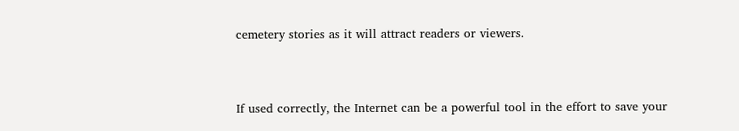cemetery stories as it will attract readers or viewers.


If used correctly, the Internet can be a powerful tool in the effort to save your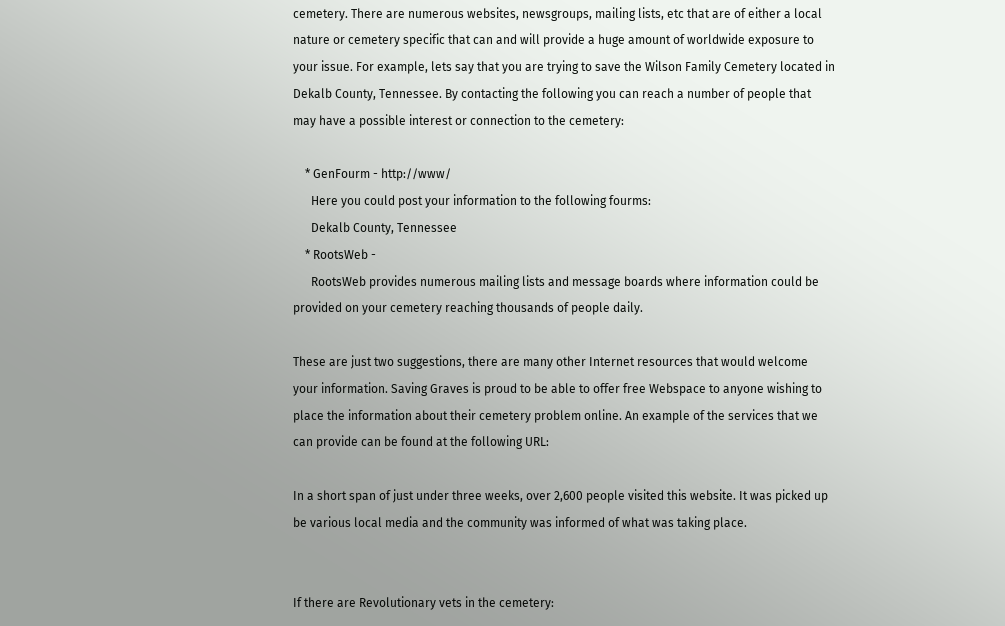cemetery. There are numerous websites, newsgroups, mailing lists, etc that are of either a local nature or cemetery specific that can and will provide a huge amount of worldwide exposure to your issue. For example, lets say that you are trying to save the Wilson Family Cemetery located in Dekalb County, Tennessee. By contacting the following you can reach a number of people that may have a possible interest or connection to the cemetery:

    * GenFourm - http://www/
      Here you could post your information to the following fourms:
      Dekalb County, Tennessee
    * RootsWeb -
      RootsWeb provides numerous mailing lists and message boards where information could be provided on your cemetery reaching thousands of people daily.

These are just two suggestions, there are many other Internet resources that would welcome your information. Saving Graves is proud to be able to offer free Webspace to anyone wishing to place the information about their cemetery problem online. An example of the services that we can provide can be found at the following URL:

In a short span of just under three weeks, over 2,600 people visited this website. It was picked up be various local media and the community was informed of what was taking place.


If there are Revolutionary vets in the cemetery: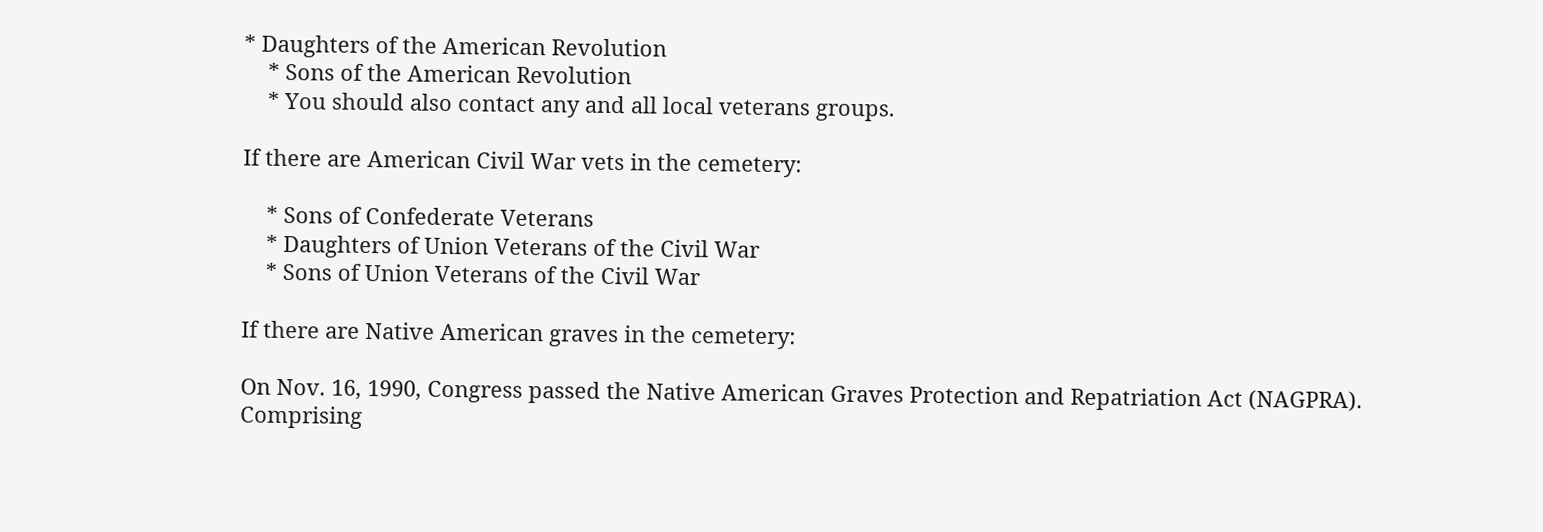* Daughters of the American Revolution
    * Sons of the American Revolution
    * You should also contact any and all local veterans groups.

If there are American Civil War vets in the cemetery:

    * Sons of Confederate Veterans
    * Daughters of Union Veterans of the Civil War
    * Sons of Union Veterans of the Civil War

If there are Native American graves in the cemetery:

On Nov. 16, 1990, Congress passed the Native American Graves Protection and Repatriation Act (NAGPRA). Comprising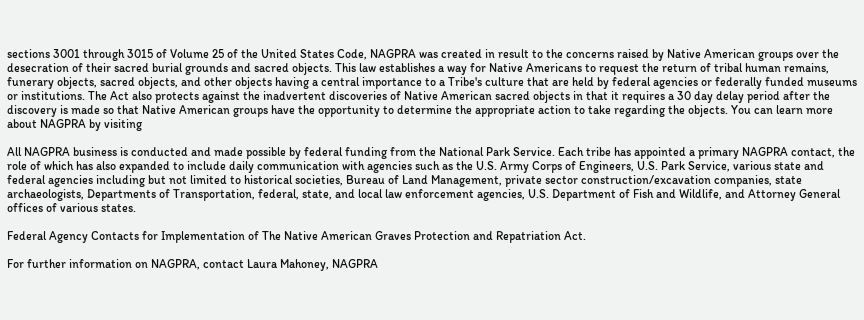sections 3001 through 3015 of Volume 25 of the United States Code, NAGPRA was created in result to the concerns raised by Native American groups over the desecration of their sacred burial grounds and sacred objects. This law establishes a way for Native Americans to request the return of tribal human remains, funerary objects, sacred objects, and other objects having a central importance to a Tribe's culture that are held by federal agencies or federally funded museums or institutions. The Act also protects against the inadvertent discoveries of Native American sacred objects in that it requires a 30 day delay period after the discovery is made so that Native American groups have the opportunity to determine the appropriate action to take regarding the objects. You can learn more about NAGPRA by visiting

All NAGPRA business is conducted and made possible by federal funding from the National Park Service. Each tribe has appointed a primary NAGPRA contact, the role of which has also expanded to include daily communication with agencies such as the U.S. Army Corps of Engineers, U.S. Park Service, various state and federal agencies including but not limited to historical societies, Bureau of Land Management, private sector construction/excavation companies, state archaeologists, Departments of Transportation, federal, state, and local law enforcement agencies, U.S. Department of Fish and Wildlife, and Attorney General offices of various states.

Federal Agency Contacts for Implementation of The Native American Graves Protection and Repatriation Act.

For further information on NAGPRA, contact Laura Mahoney, NAGPRA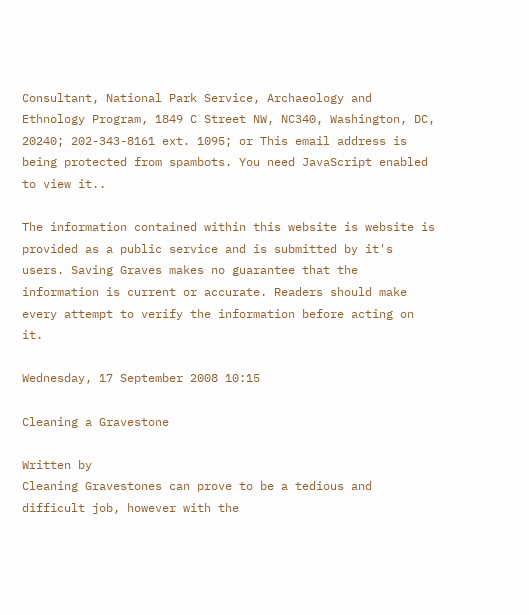Consultant, National Park Service, Archaeology and Ethnology Program, 1849 C Street NW, NC340, Washington, DC, 20240; 202-343-8161 ext. 1095; or This email address is being protected from spambots. You need JavaScript enabled to view it..

The information contained within this website is website is provided as a public service and is submitted by it's users. Saving Graves makes no guarantee that the information is current or accurate. Readers should make every attempt to verify the information before acting on it.

Wednesday, 17 September 2008 10:15

Cleaning a Gravestone

Written by
Cleaning Gravestones can prove to be a tedious and difficult job, however with the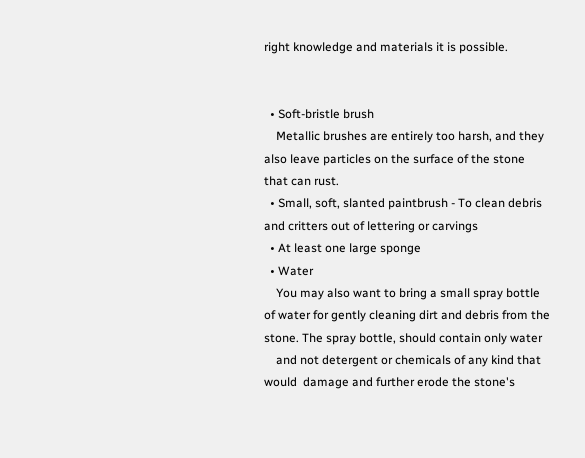right knowledge and materials it is possible.


  • Soft-bristle brush
    Metallic brushes are entirely too harsh, and they also leave particles on the surface of the stone that can rust.
  • Small, soft, slanted paintbrush - To clean debris and critters out of lettering or carvings
  • At least one large sponge
  • Water
    You may also want to bring a small spray bottle of water for gently cleaning dirt and debris from the stone. The spray bottle, should contain only water
    and not detergent or chemicals of any kind that would  damage and further erode the stone's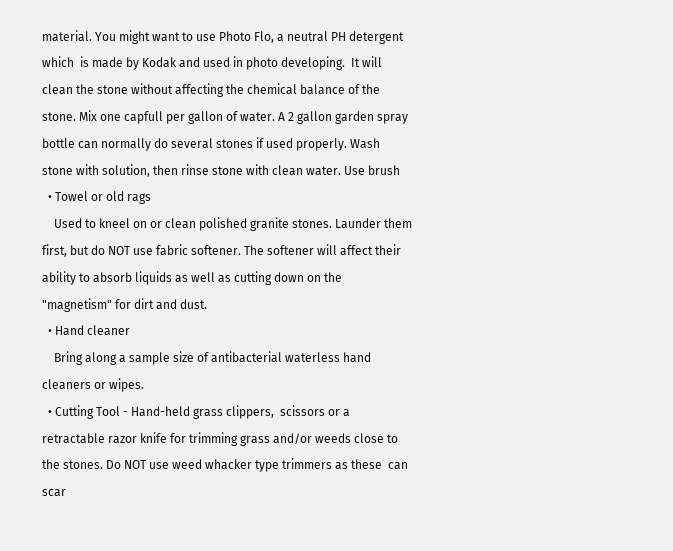material. You might want to use Photo Flo, a neutral PH detergent which  is made by Kodak and used in photo developing.  It will clean the stone without affecting the chemical balance of the stone. Mix one capfull per gallon of water. A 2 gallon garden spray bottle can normally do several stones if used properly. Wash stone with solution, then rinse stone with clean water. Use brush
  • Towel or old rags
    Used to kneel on or clean polished granite stones. Launder them first, but do NOT use fabric softener. The softener will affect their ability to absorb liquids as well as cutting down on the "magnetism" for dirt and dust.
  • Hand cleaner
    Bring along a sample size of antibacterial waterless hand cleaners or wipes.
  • Cutting Tool - Hand-held grass clippers,  scissors or a retractable razor knife for trimming grass and/or weeds close to the stones. Do NOT use weed whacker type trimmers as these  can scar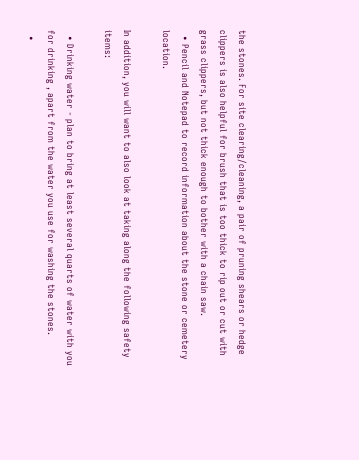the stones. For site clearing/cleaning, a pair of pruning shears or hedge clippers is also helpful for brush that is too thick to rip out or cut with grass clippers, but not thick enough to bother with a chain saw.
  • Pencil and Notepad to record information about the stone or cemetery location.

In addition, you will want to also look at taking along the following safety items:

  • Drinking water - plan to bring at least several quarts of water with you for drinking , apart from the water you use for washing the stones.
  •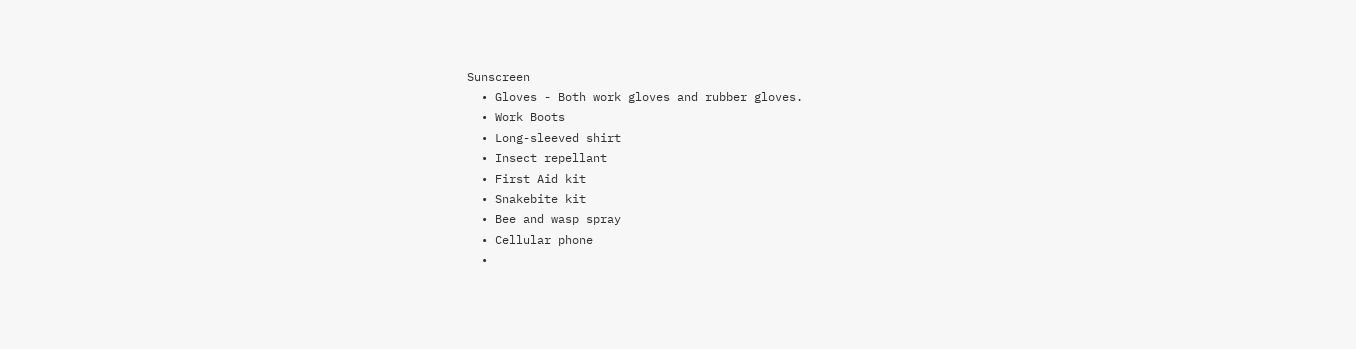Sunscreen
  • Gloves - Both work gloves and rubber gloves.
  • Work Boots
  • Long-sleeved shirt
  • Insect repellant
  • First Aid kit
  • Snakebite kit
  • Bee and wasp spray
  • Cellular phone
  •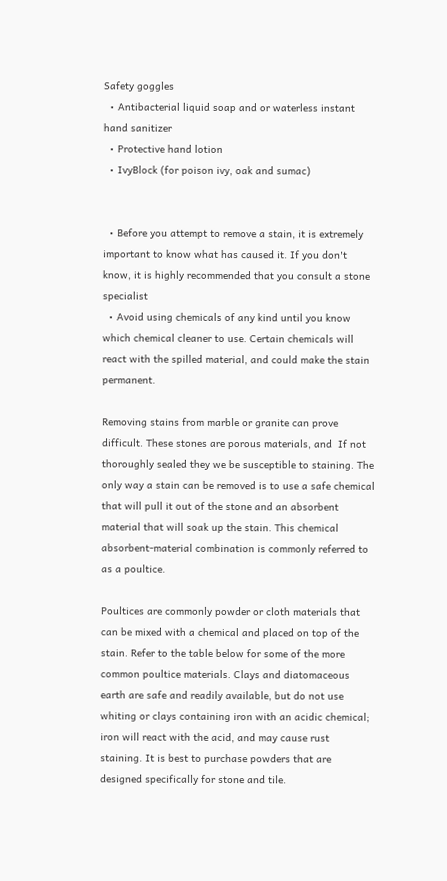Safety goggles
  • Antibacterial liquid soap and or waterless instant hand sanitizer
  • Protective hand lotion
  • IvyBlock (for poison ivy, oak and sumac)


  • Before you attempt to remove a stain, it is extremely important to know what has caused it. If you don't know, it is highly recommended that you consult a stone specialist
  • Avoid using chemicals of any kind until you know which chemical cleaner to use. Certain chemicals will react with the spilled material, and could make the stain permanent.

Removing stains from marble or granite can prove difficult. These stones are porous materials, and  If not thoroughly sealed they we be susceptible to staining. The only way a stain can be removed is to use a safe chemical that will pull it out of the stone and an absorbent material that will soak up the stain. This chemical absorbent-material combination is commonly referred to as a poultice.

Poultices are commonly powder or cloth materials that can be mixed with a chemical and placed on top of the stain. Refer to the table below for some of the more common poultice materials. Clays and diatomaceous earth are safe and readily available, but do not use whiting or clays containing iron with an acidic chemical; iron will react with the acid, and may cause rust staining. It is best to purchase powders that are designed specifically for stone and tile.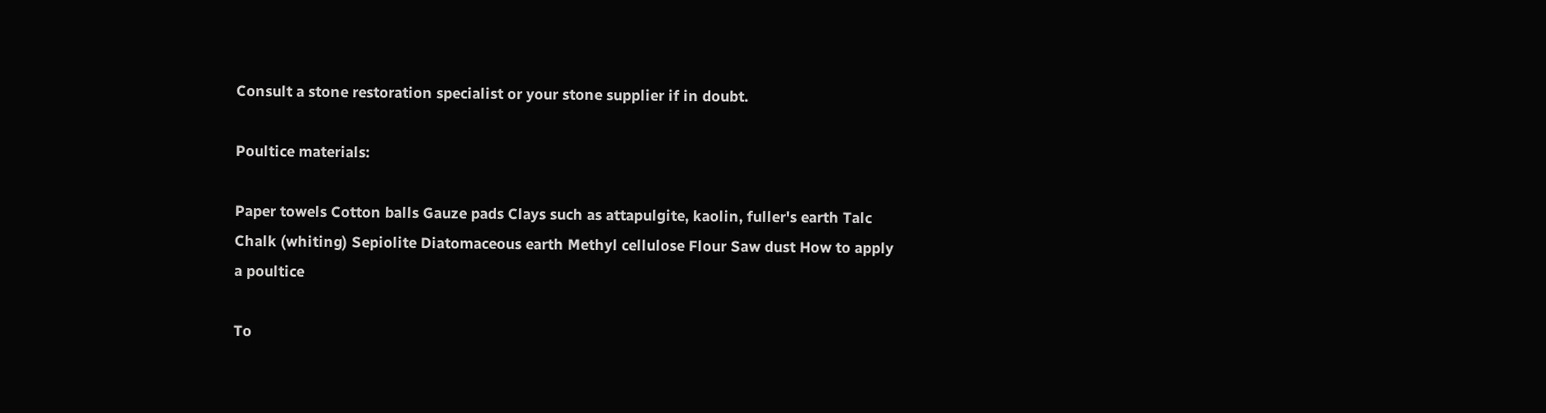Consult a stone restoration specialist or your stone supplier if in doubt.

Poultice materials:

Paper towels Cotton balls Gauze pads Clays such as attapulgite, kaolin, fuller's earth Talc Chalk (whiting) Sepiolite Diatomaceous earth Methyl cellulose Flour Saw dust How to apply a poultice

To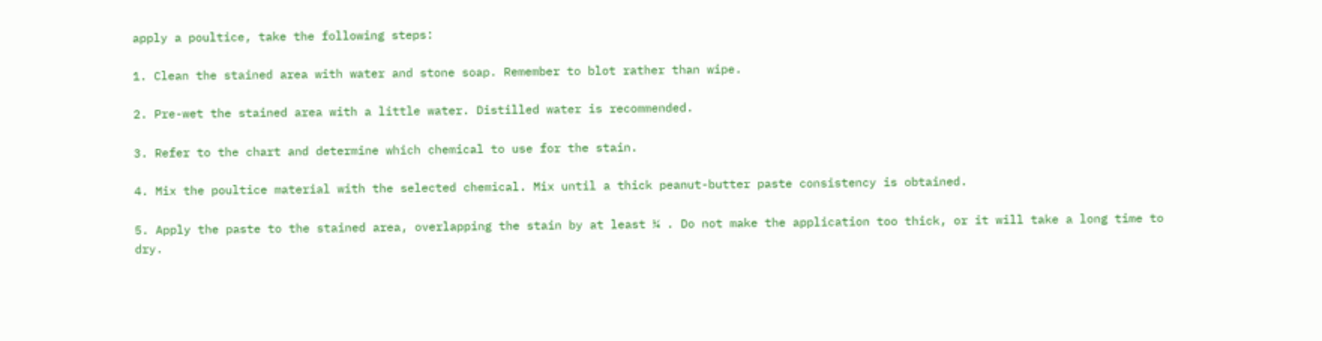apply a poultice, take the following steps:

1. Clean the stained area with water and stone soap. Remember to blot rather than wipe.

2. Pre-wet the stained area with a little water. Distilled water is recommended.

3. Refer to the chart and determine which chemical to use for the stain.

4. Mix the poultice material with the selected chemical. Mix until a thick peanut-butter paste consistency is obtained.

5. Apply the paste to the stained area, overlapping the stain by at least ¼ . Do not make the application too thick, or it will take a long time to dry.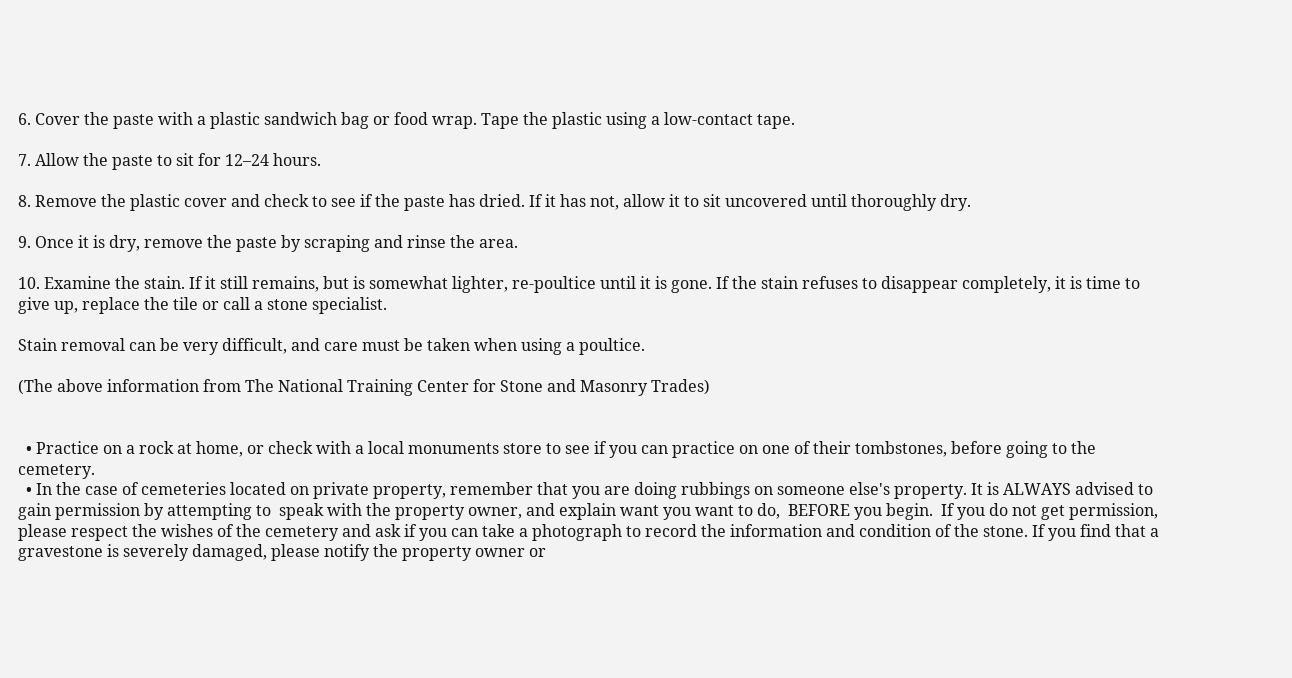6. Cover the paste with a plastic sandwich bag or food wrap. Tape the plastic using a low-contact tape.

7. Allow the paste to sit for 12–24 hours.

8. Remove the plastic cover and check to see if the paste has dried. If it has not, allow it to sit uncovered until thoroughly dry.

9. Once it is dry, remove the paste by scraping and rinse the area.

10. Examine the stain. If it still remains, but is somewhat lighter, re-poultice until it is gone. If the stain refuses to disappear completely, it is time to give up, replace the tile or call a stone specialist.

Stain removal can be very difficult, and care must be taken when using a poultice.

(The above information from The National Training Center for Stone and Masonry Trades)


  • Practice on a rock at home, or check with a local monuments store to see if you can practice on one of their tombstones, before going to the cemetery.
  • In the case of cemeteries located on private property, remember that you are doing rubbings on someone else's property. It is ALWAYS advised to gain permission by attempting to  speak with the property owner, and explain want you want to do,  BEFORE you begin.  If you do not get permission, please respect the wishes of the cemetery and ask if you can take a photograph to record the information and condition of the stone. If you find that a gravestone is severely damaged, please notify the property owner or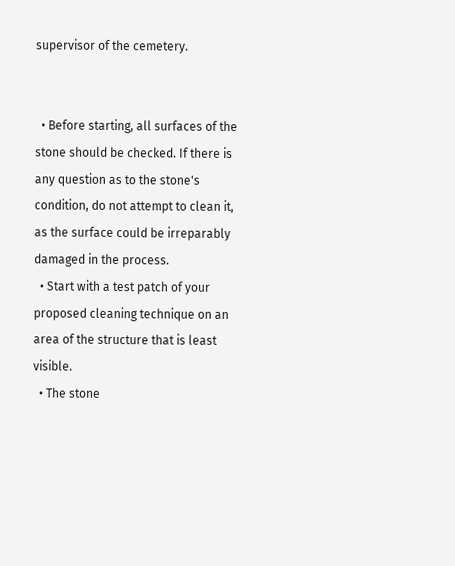supervisor of the cemetery.


  • Before starting, all surfaces of the stone should be checked. If there is any question as to the stone's condition, do not attempt to clean it, as the surface could be irreparably damaged in the process.
  • Start with a test patch of your proposed cleaning technique on an area of the structure that is least visible.
  • The stone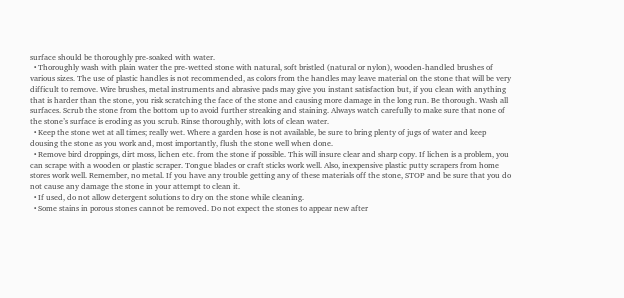surface should be thoroughly pre-soaked with water.
  • Thoroughly wash with plain water the pre-wetted stone with natural, soft bristled (natural or nylon), wooden-handled brushes of various sizes. The use of plastic handles is not recommended, as colors from the handles may leave material on the stone that will be very difficult to remove. Wire brushes, metal instruments and abrasive pads may give you instant satisfaction but, if you clean with anything that is harder than the stone, you risk scratching the face of the stone and causing more damage in the long run. Be thorough. Wash all surfaces. Scrub the stone from the bottom up to avoid further streaking and staining. Always watch carefully to make sure that none of the stone’s surface is eroding as you scrub. Rinse thoroughly, with lots of clean water.
  • Keep the stone wet at all times; really wet. Where a garden hose is not available, be sure to bring plenty of jugs of water and keep dousing the stone as you work and, most importantly, flush the stone well when done.
  • Remove bird droppings, dirt moss, lichen etc. from the stone if possible. This will insure clear and sharp copy. If lichen is a problem, you can scrape with a wooden or plastic scraper. Tongue blades or craft sticks work well. Also, inexpensive plastic putty scrapers from home stores work well. Remember, no metal. If you have any trouble getting any of these materials off the stone, STOP and be sure that you do not cause any damage the stone in your attempt to clean it.
  • If used, do not allow detergent solutions to dry on the stone while cleaning.
  • Some stains in porous stones cannot be removed. Do not expect the stones to appear new after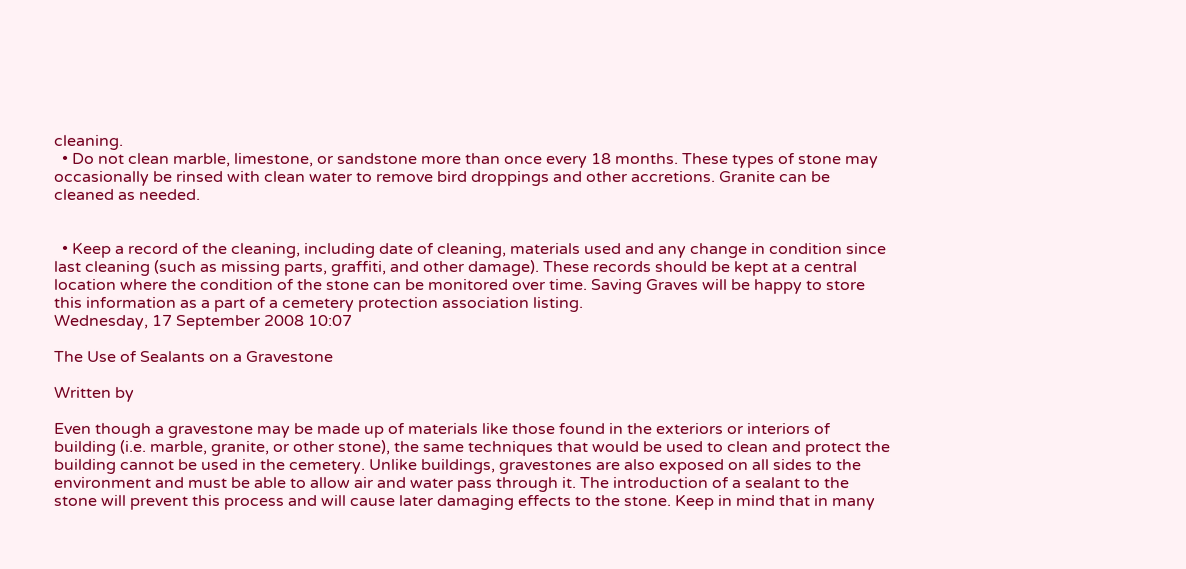cleaning.
  • Do not clean marble, limestone, or sandstone more than once every 18 months. These types of stone may occasionally be rinsed with clean water to remove bird droppings and other accretions. Granite can be cleaned as needed.


  • Keep a record of the cleaning, including date of cleaning, materials used and any change in condition since last cleaning (such as missing parts, graffiti, and other damage). These records should be kept at a central location where the condition of the stone can be monitored over time. Saving Graves will be happy to store this information as a part of a cemetery protection association listing.
Wednesday, 17 September 2008 10:07

The Use of Sealants on a Gravestone

Written by

Even though a gravestone may be made up of materials like those found in the exteriors or interiors of building (i.e. marble, granite, or other stone), the same techniques that would be used to clean and protect the building cannot be used in the cemetery. Unlike buildings, gravestones are also exposed on all sides to the environment and must be able to allow air and water pass through it. The introduction of a sealant to the stone will prevent this process and will cause later damaging effects to the stone. Keep in mind that in many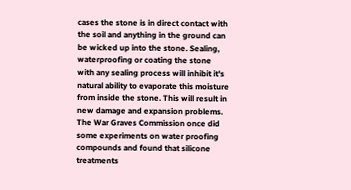cases the stone is in direct contact with the soil and anything in the ground can be wicked up into the stone. Sealing, waterproofing or coating the stone with any sealing process will inhibit it's natural ability to evaporate this moisture from inside the stone. This will result in new damage and expansion problems. The War Graves Commission once did some experiments on water proofing compounds and found that silicone treatments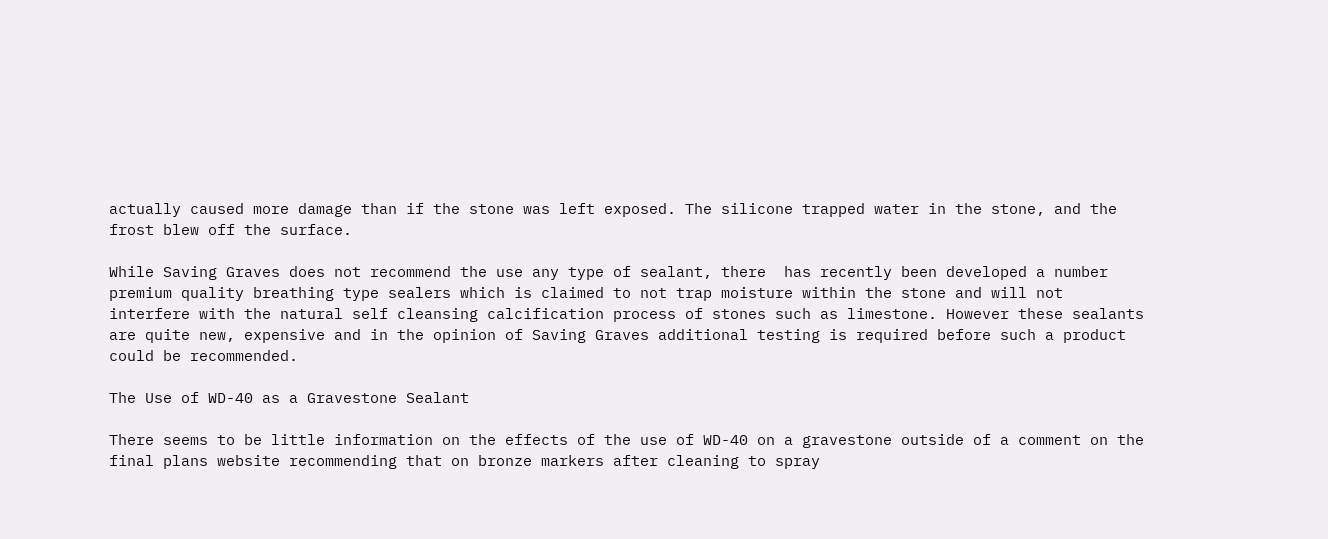actually caused more damage than if the stone was left exposed. The silicone trapped water in the stone, and the frost blew off the surface.

While Saving Graves does not recommend the use any type of sealant, there  has recently been developed a number premium quality breathing type sealers which is claimed to not trap moisture within the stone and will not interfere with the natural self cleansing calcification process of stones such as limestone. However these sealants are quite new, expensive and in the opinion of Saving Graves additional testing is required before such a product could be recommended.

The Use of WD-40 as a Gravestone Sealant

There seems to be little information on the effects of the use of WD-40 on a gravestone outside of a comment on the final plans website recommending that on bronze markers after cleaning to spray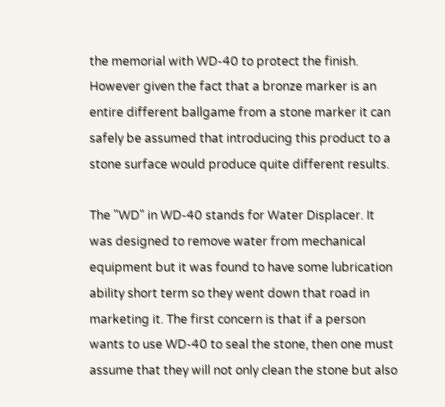the memorial with WD-40 to protect the finish. However given the fact that a bronze marker is an entire different ballgame from a stone marker it can safely be assumed that introducing this product to a stone surface would produce quite different results.

The "WD" in WD-40 stands for Water Displacer. It was designed to remove water from mechanical equipment but it was found to have some lubrication ability short term so they went down that road in marketing it. The first concern is that if a person wants to use WD-40 to seal the stone, then one must assume that they will not only clean the stone but also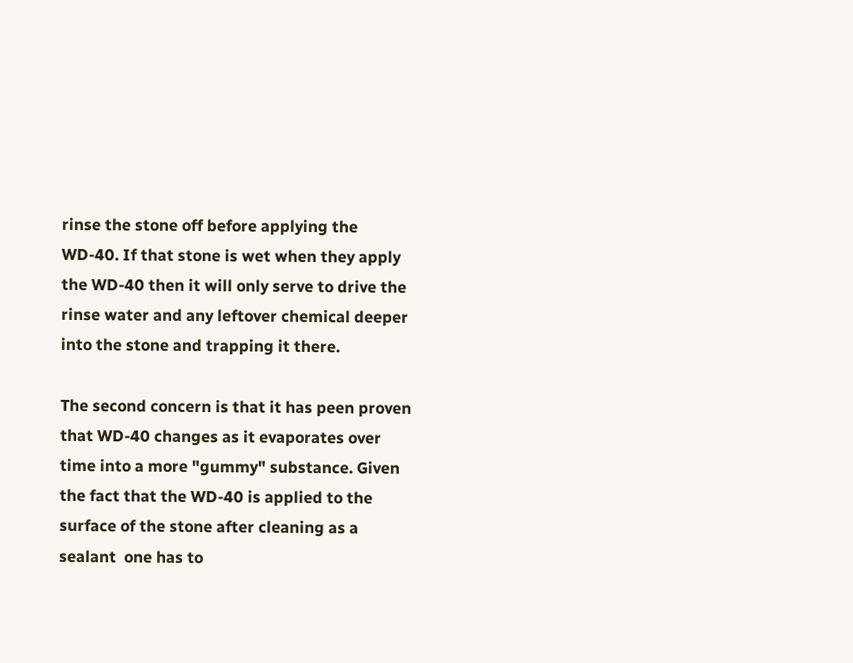rinse the stone off before applying the WD-40. If that stone is wet when they apply the WD-40 then it will only serve to drive the rinse water and any leftover chemical deeper into the stone and trapping it there.

The second concern is that it has peen proven that WD-40 changes as it evaporates over time into a more "gummy" substance. Given the fact that the WD-40 is applied to the surface of the stone after cleaning as a sealant  one has to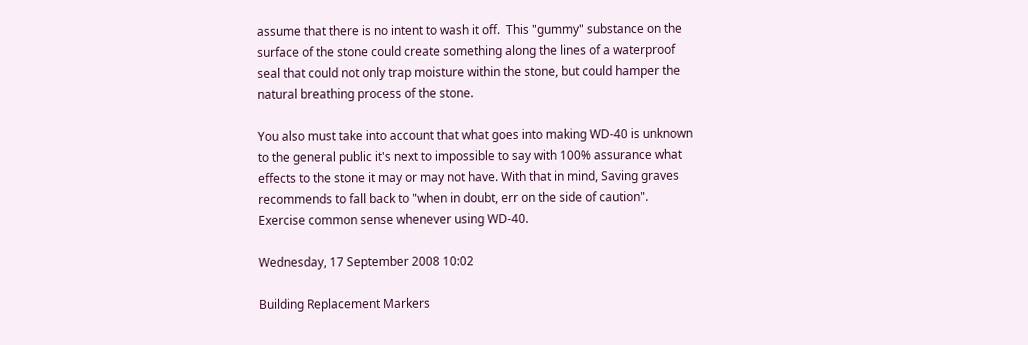assume that there is no intent to wash it off.  This "gummy" substance on the surface of the stone could create something along the lines of a waterproof seal that could not only trap moisture within the stone, but could hamper the natural breathing process of the stone.

You also must take into account that what goes into making WD-40 is unknown to the general public it's next to impossible to say with 100% assurance what effects to the stone it may or may not have. With that in mind, Saving graves recommends to fall back to "when in doubt, err on the side of caution". Exercise common sense whenever using WD-40.

Wednesday, 17 September 2008 10:02

Building Replacement Markers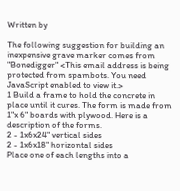Written by

The following suggestion for building an inexpensive grave marker comes from "Bonedigger" <This email address is being protected from spambots. You need JavaScript enabled to view it.>
1 Build a frame to hold the concrete in place until it cures. The form is made from 1"x 6" boards with plywood. Here is a description of the forms.
2 - 1x6x24" vertical sides
2 - 1x6x18" horizontal sides
Place one of each lengths into a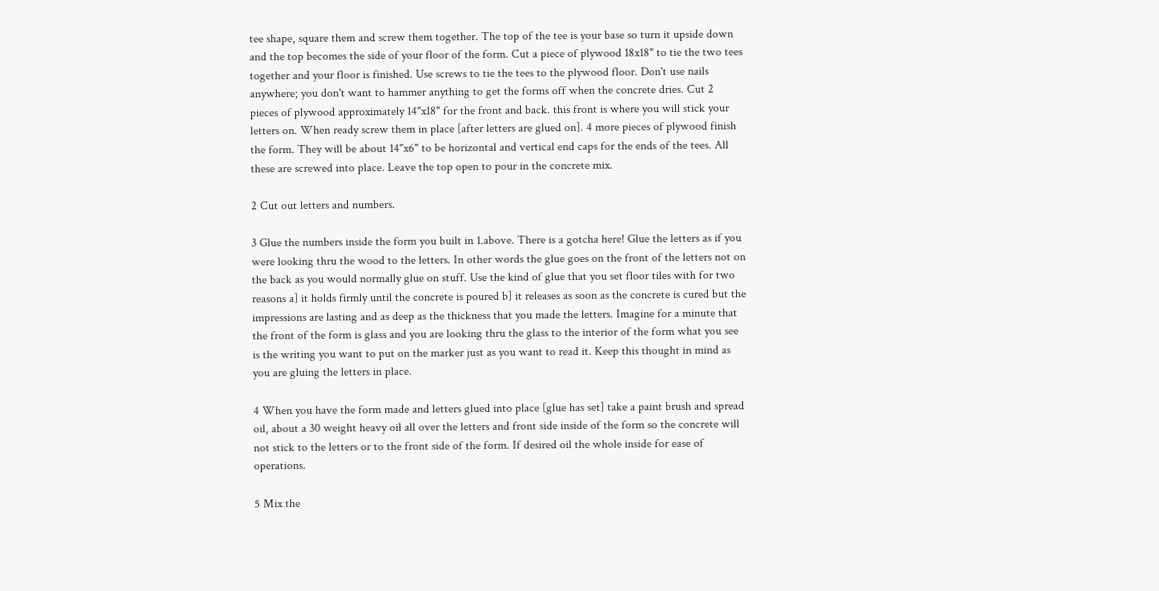tee shape, square them and screw them together. The top of the tee is your base so turn it upside down and the top becomes the side of your floor of the form. Cut a piece of plywood 18x18" to tie the two tees together and your floor is finished. Use screws to tie the tees to the plywood floor. Don't use nails anywhere; you don't want to hammer anything to get the forms off when the concrete dries. Cut 2 pieces of plywood approximately 14"x18" for the front and back. this front is where you will stick your letters on. When ready screw them in place [after letters are glued on]. 4 more pieces of plywood finish the form. They will be about 14"x6" to be horizontal and vertical end caps for the ends of the tees. All these are screwed into place. Leave the top open to pour in the concrete mix.

2 Cut out letters and numbers.

3 Glue the numbers inside the form you built in 1.above. There is a gotcha here! Glue the letters as if you were looking thru the wood to the letters. In other words the glue goes on the front of the letters not on the back as you would normally glue on stuff. Use the kind of glue that you set floor tiles with for two reasons a] it holds firmly until the concrete is poured b] it releases as soon as the concrete is cured but the impressions are lasting and as deep as the thickness that you made the letters. Imagine for a minute that the front of the form is glass and you are looking thru the glass to the interior of the form what you see is the writing you want to put on the marker just as you want to read it. Keep this thought in mind as you are gluing the letters in place.

4 When you have the form made and letters glued into place [glue has set] take a paint brush and spread oil, about a 30 weight heavy oil all over the letters and front side inside of the form so the concrete will not stick to the letters or to the front side of the form. If desired oil the whole inside for ease of operations.

5 Mix the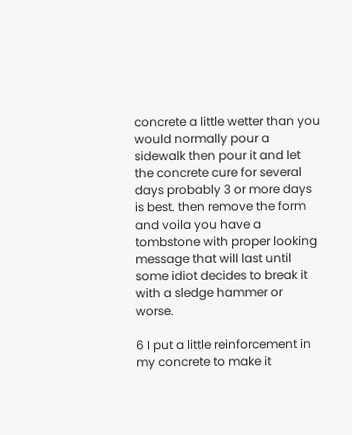concrete a little wetter than you would normally pour a sidewalk then pour it and let the concrete cure for several days probably 3 or more days is best. then remove the form and voila you have a tombstone with proper looking message that will last until some idiot decides to break it with a sledge hammer or worse.

6 I put a little reinforcement in my concrete to make it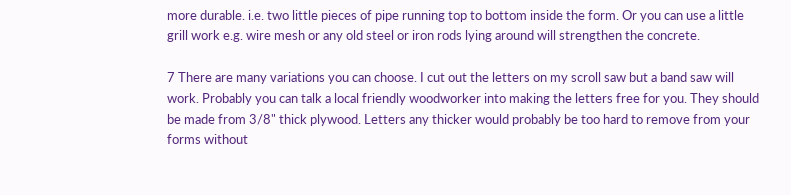more durable. i.e. two little pieces of pipe running top to bottom inside the form. Or you can use a little grill work e.g. wire mesh or any old steel or iron rods lying around will strengthen the concrete.

7 There are many variations you can choose. I cut out the letters on my scroll saw but a band saw will work. Probably you can talk a local friendly woodworker into making the letters free for you. They should be made from 3/8" thick plywood. Letters any thicker would probably be too hard to remove from your forms without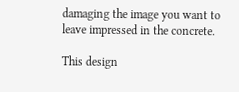damaging the image you want to leave impressed in the concrete.

This design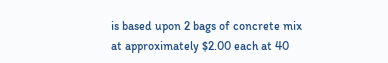is based upon 2 bags of concrete mix at approximately $2.00 each at 40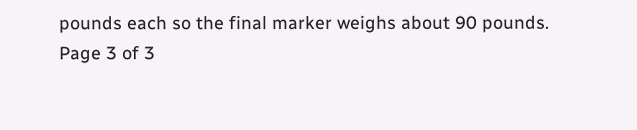pounds each so the final marker weighs about 90 pounds.
Page 3 of 3